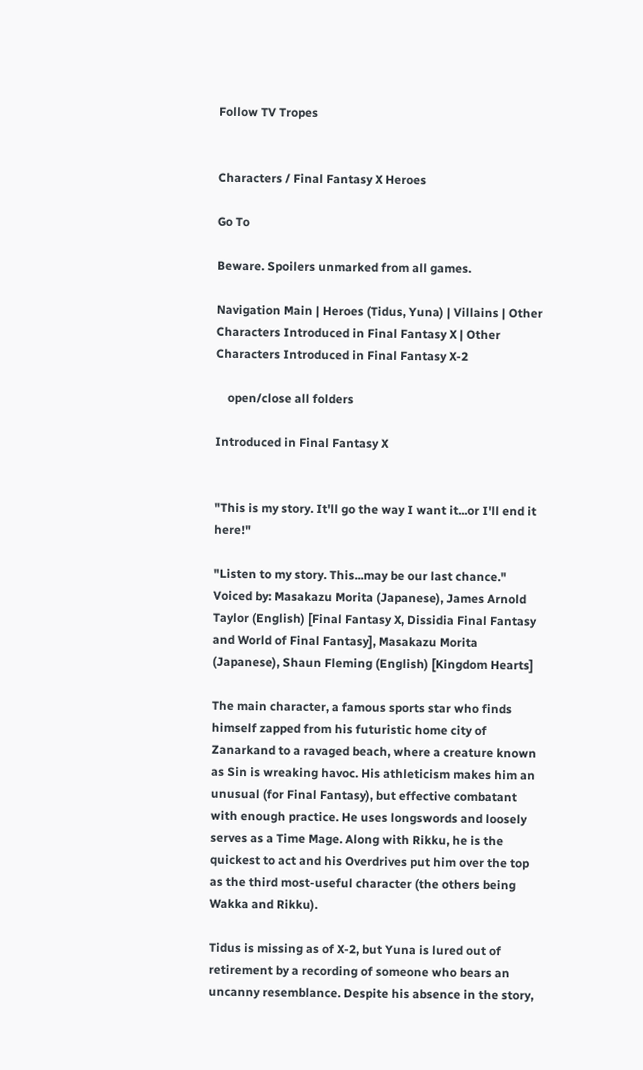Follow TV Tropes


Characters / Final Fantasy X Heroes

Go To

Beware. Spoilers unmarked from all games.

Navigation Main | Heroes (Tidus, Yuna) | Villains | Other Characters Introduced in Final Fantasy X | Other Characters Introduced in Final Fantasy X-2

    open/close all folders

Introduced in Final Fantasy X


"This is my story. It'll go the way I want it...or I'll end it here!"

"Listen to my story. This...may be our last chance."
Voiced by: Masakazu Morita (Japanese), James Arnold Taylor (English) [Final Fantasy X, Dissidia Final Fantasy and World of Final Fantasy], Masakazu Morita (Japanese), Shaun Fleming (English) [Kingdom Hearts]

The main character, a famous sports star who finds himself zapped from his futuristic home city of Zanarkand to a ravaged beach, where a creature known as Sin is wreaking havoc. His athleticism makes him an unusual (for Final Fantasy), but effective combatant with enough practice. He uses longswords and loosely serves as a Time Mage. Along with Rikku, he is the quickest to act and his Overdrives put him over the top as the third most-useful character (the others being Wakka and Rikku).

Tidus is missing as of X-2, but Yuna is lured out of retirement by a recording of someone who bears an uncanny resemblance. Despite his absence in the story,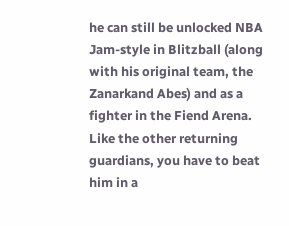he can still be unlocked NBA Jam-style in Blitzball (along with his original team, the Zanarkand Abes) and as a fighter in the Fiend Arena. Like the other returning guardians, you have to beat him in a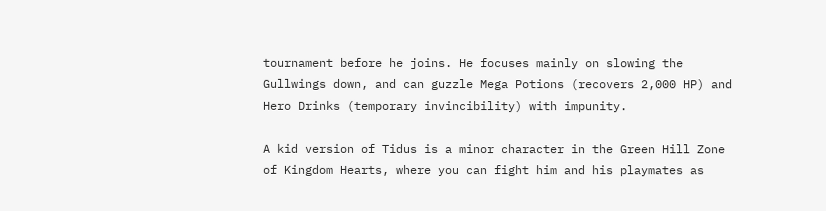tournament before he joins. He focuses mainly on slowing the Gullwings down, and can guzzle Mega Potions (recovers 2,000 HP) and Hero Drinks (temporary invincibility) with impunity.

A kid version of Tidus is a minor character in the Green Hill Zone of Kingdom Hearts, where you can fight him and his playmates as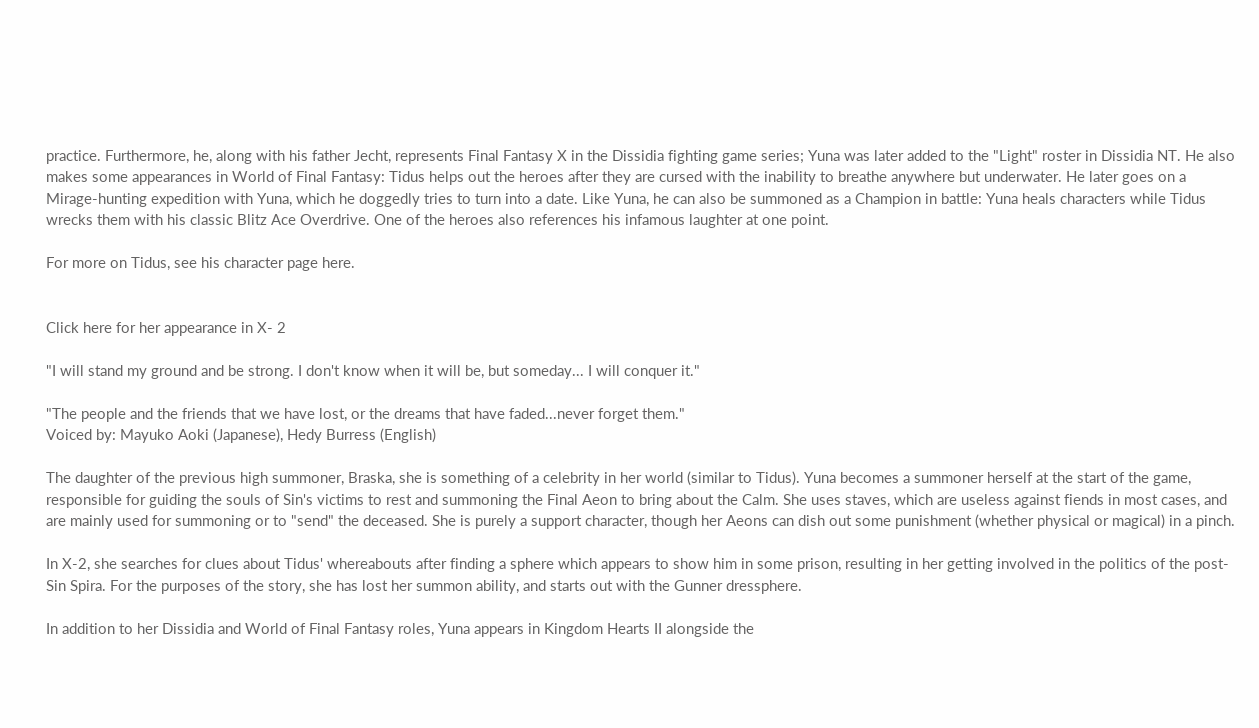practice. Furthermore, he, along with his father Jecht, represents Final Fantasy X in the Dissidia fighting game series; Yuna was later added to the "Light" roster in Dissidia NT. He also makes some appearances in World of Final Fantasy: Tidus helps out the heroes after they are cursed with the inability to breathe anywhere but underwater. He later goes on a Mirage-hunting expedition with Yuna, which he doggedly tries to turn into a date. Like Yuna, he can also be summoned as a Champion in battle: Yuna heals characters while Tidus wrecks them with his classic Blitz Ace Overdrive. One of the heroes also references his infamous laughter at one point.

For more on Tidus, see his character page here.


Click here for her appearance in X- 2

"I will stand my ground and be strong. I don't know when it will be, but someday... I will conquer it."

"The people and the friends that we have lost, or the dreams that have faded...never forget them."
Voiced by: Mayuko Aoki (Japanese), Hedy Burress (English)

The daughter of the previous high summoner, Braska, she is something of a celebrity in her world (similar to Tidus). Yuna becomes a summoner herself at the start of the game, responsible for guiding the souls of Sin's victims to rest and summoning the Final Aeon to bring about the Calm. She uses staves, which are useless against fiends in most cases, and are mainly used for summoning or to "send" the deceased. She is purely a support character, though her Aeons can dish out some punishment (whether physical or magical) in a pinch.

In X-2, she searches for clues about Tidus' whereabouts after finding a sphere which appears to show him in some prison, resulting in her getting involved in the politics of the post-Sin Spira. For the purposes of the story, she has lost her summon ability, and starts out with the Gunner dressphere.

In addition to her Dissidia and World of Final Fantasy roles, Yuna appears in Kingdom Hearts II alongside the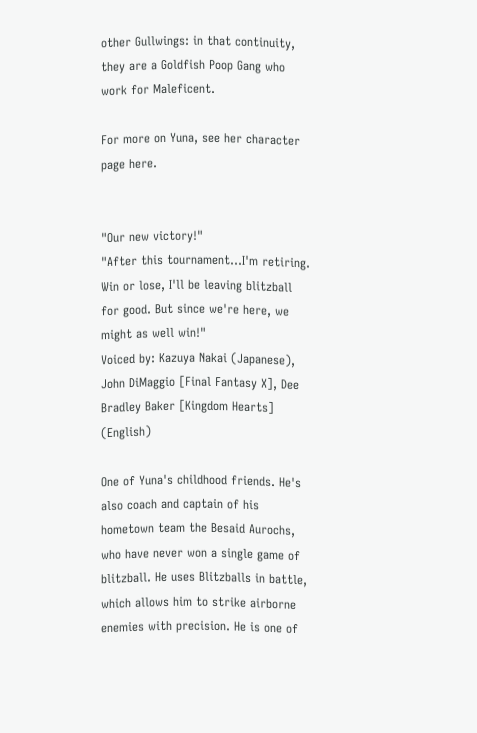other Gullwings: in that continuity, they are a Goldfish Poop Gang who work for Maleficent.

For more on Yuna, see her character page here.


"Our new victory!"
"After this tournament...I'm retiring. Win or lose, I'll be leaving blitzball for good. But since we're here, we might as well win!"
Voiced by: Kazuya Nakai (Japanese), John DiMaggio [Final Fantasy X], Dee Bradley Baker [Kingdom Hearts] (English)

One of Yuna's childhood friends. He's also coach and captain of his hometown team the Besaid Aurochs, who have never won a single game of blitzball. He uses Blitzballs in battle, which allows him to strike airborne enemies with precision. He is one of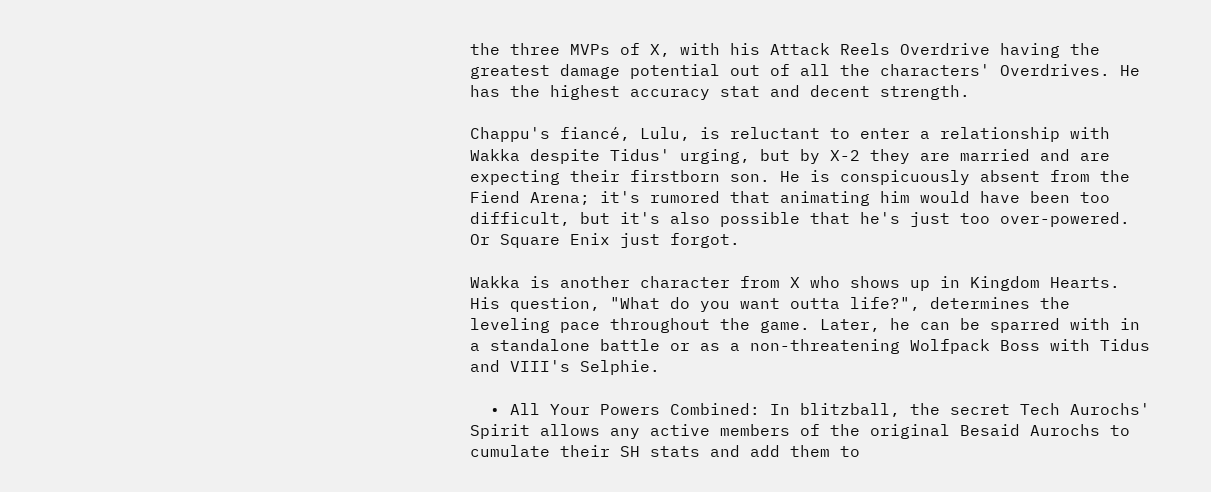the three MVPs of X, with his Attack Reels Overdrive having the greatest damage potential out of all the characters' Overdrives. He has the highest accuracy stat and decent strength.

Chappu's fiancé, Lulu, is reluctant to enter a relationship with Wakka despite Tidus' urging, but by X-2 they are married and are expecting their firstborn son. He is conspicuously absent from the Fiend Arena; it's rumored that animating him would have been too difficult, but it's also possible that he's just too over-powered. Or Square Enix just forgot.

Wakka is another character from X who shows up in Kingdom Hearts. His question, "What do you want outta life?", determines the leveling pace throughout the game. Later, he can be sparred with in a standalone battle or as a non-threatening Wolfpack Boss with Tidus and VIII's Selphie.

  • All Your Powers Combined: In blitzball, the secret Tech Aurochs' Spirit allows any active members of the original Besaid Aurochs to cumulate their SH stats and add them to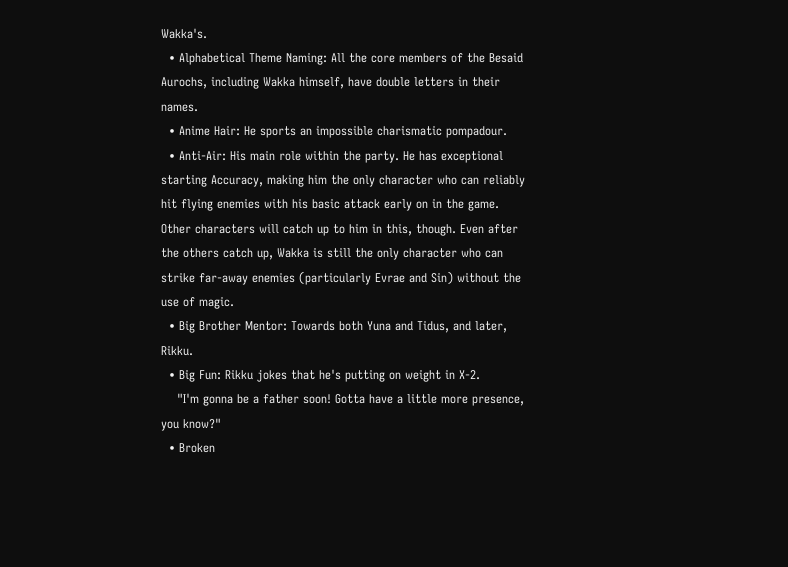Wakka's.
  • Alphabetical Theme Naming: All the core members of the Besaid Aurochs, including Wakka himself, have double letters in their names.
  • Anime Hair: He sports an impossible charismatic pompadour.
  • Anti-Air: His main role within the party. He has exceptional starting Accuracy, making him the only character who can reliably hit flying enemies with his basic attack early on in the game. Other characters will catch up to him in this, though. Even after the others catch up, Wakka is still the only character who can strike far-away enemies (particularly Evrae and Sin) without the use of magic.
  • Big Brother Mentor: Towards both Yuna and Tidus, and later, Rikku.
  • Big Fun: Rikku jokes that he's putting on weight in X-2.
    "I'm gonna be a father soon! Gotta have a little more presence, you know?"
  • Broken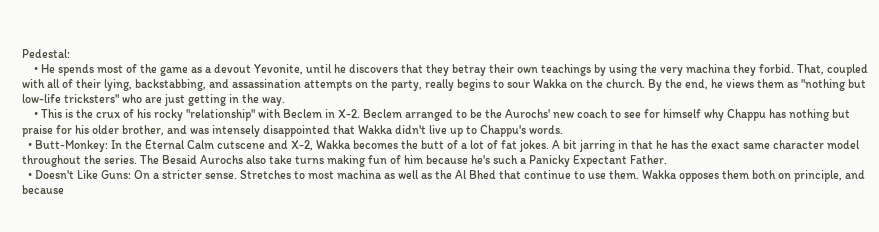Pedestal:
    • He spends most of the game as a devout Yevonite, until he discovers that they betray their own teachings by using the very machina they forbid. That, coupled with all of their lying, backstabbing, and assassination attempts on the party, really begins to sour Wakka on the church. By the end, he views them as "nothing but low-life tricksters" who are just getting in the way.
    • This is the crux of his rocky "relationship" with Beclem in X-2. Beclem arranged to be the Aurochs' new coach to see for himself why Chappu has nothing but praise for his older brother, and was intensely disappointed that Wakka didn't live up to Chappu's words.
  • Butt-Monkey: In the Eternal Calm cutscene and X-2, Wakka becomes the butt of a lot of fat jokes. A bit jarring in that he has the exact same character model throughout the series. The Besaid Aurochs also take turns making fun of him because he's such a Panicky Expectant Father.
  • Doesn't Like Guns: On a stricter sense. Stretches to most machina as well as the Al Bhed that continue to use them. Wakka opposes them both on principle, and because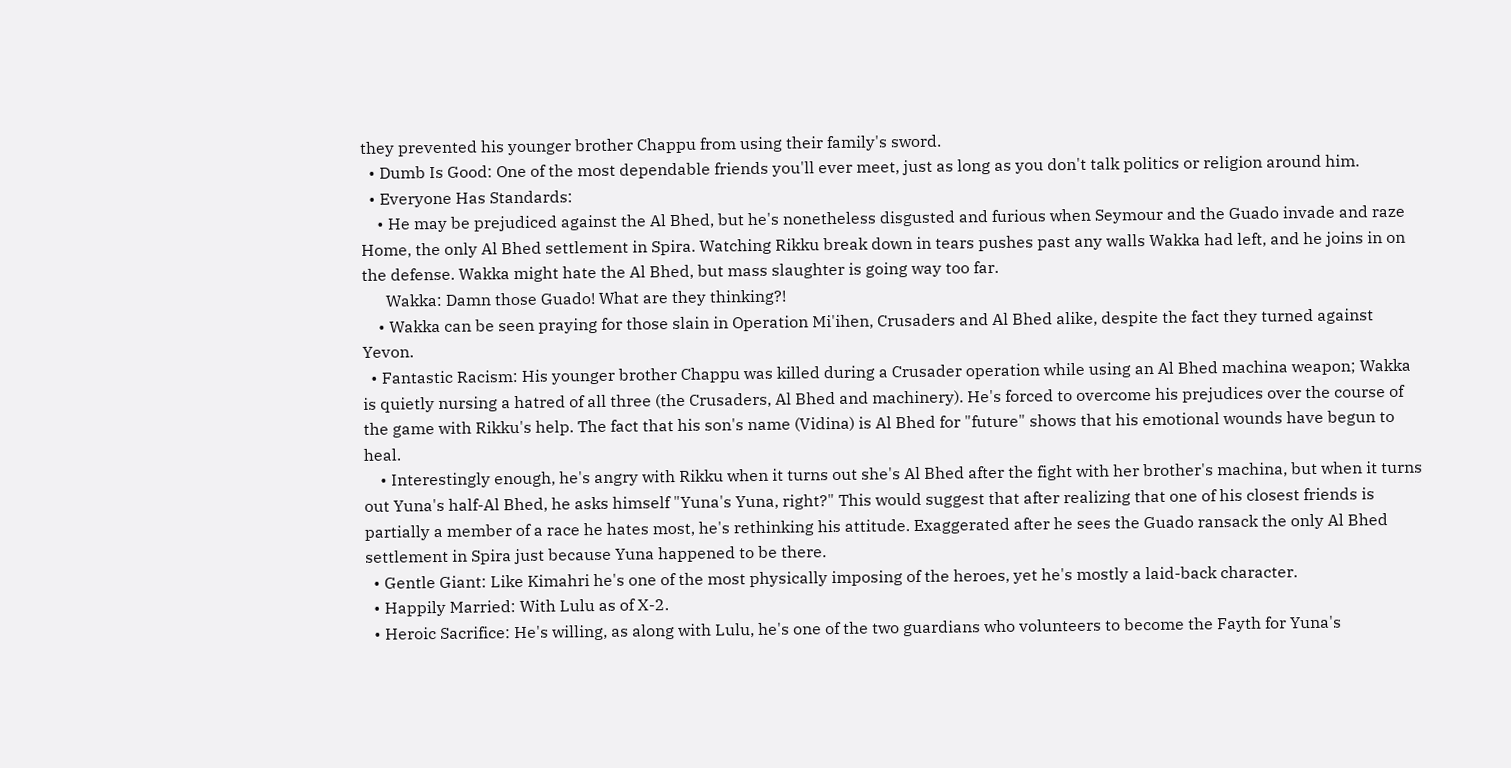they prevented his younger brother Chappu from using their family's sword.
  • Dumb Is Good: One of the most dependable friends you'll ever meet, just as long as you don't talk politics or religion around him.
  • Everyone Has Standards:
    • He may be prejudiced against the Al Bhed, but he's nonetheless disgusted and furious when Seymour and the Guado invade and raze Home, the only Al Bhed settlement in Spira. Watching Rikku break down in tears pushes past any walls Wakka had left, and he joins in on the defense. Wakka might hate the Al Bhed, but mass slaughter is going way too far.
      Wakka: Damn those Guado! What are they thinking?!
    • Wakka can be seen praying for those slain in Operation Mi'ihen, Crusaders and Al Bhed alike, despite the fact they turned against Yevon.
  • Fantastic Racism: His younger brother Chappu was killed during a Crusader operation while using an Al Bhed machina weapon; Wakka is quietly nursing a hatred of all three (the Crusaders, Al Bhed and machinery). He's forced to overcome his prejudices over the course of the game with Rikku's help. The fact that his son's name (Vidina) is Al Bhed for "future" shows that his emotional wounds have begun to heal.
    • Interestingly enough, he's angry with Rikku when it turns out she's Al Bhed after the fight with her brother's machina, but when it turns out Yuna's half-Al Bhed, he asks himself "Yuna's Yuna, right?" This would suggest that after realizing that one of his closest friends is partially a member of a race he hates most, he's rethinking his attitude. Exaggerated after he sees the Guado ransack the only Al Bhed settlement in Spira just because Yuna happened to be there.
  • Gentle Giant: Like Kimahri he's one of the most physically imposing of the heroes, yet he's mostly a laid-back character.
  • Happily Married: With Lulu as of X-2.
  • Heroic Sacrifice: He's willing, as along with Lulu, he's one of the two guardians who volunteers to become the Fayth for Yuna's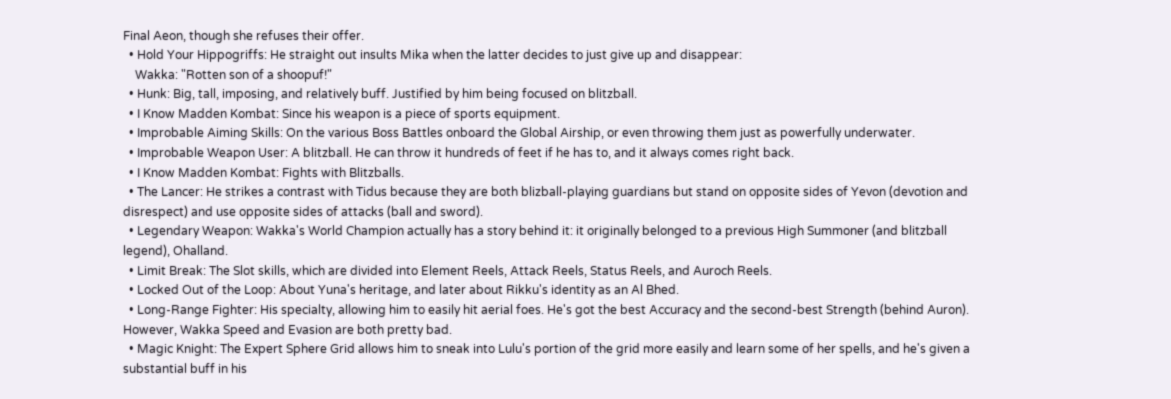Final Aeon, though she refuses their offer.
  • Hold Your Hippogriffs: He straight out insults Mika when the latter decides to just give up and disappear:
    Wakka: "Rotten son of a shoopuf!"
  • Hunk: Big, tall, imposing, and relatively buff. Justified by him being focused on blitzball.
  • I Know Madden Kombat: Since his weapon is a piece of sports equipment.
  • Improbable Aiming Skills: On the various Boss Battles onboard the Global Airship, or even throwing them just as powerfully underwater.
  • Improbable Weapon User: A blitzball. He can throw it hundreds of feet if he has to, and it always comes right back.
  • I Know Madden Kombat: Fights with Blitzballs.
  • The Lancer: He strikes a contrast with Tidus because they are both blizball-playing guardians but stand on opposite sides of Yevon (devotion and disrespect) and use opposite sides of attacks (ball and sword).
  • Legendary Weapon: Wakka's World Champion actually has a story behind it: it originally belonged to a previous High Summoner (and blitzball legend), Ohalland.
  • Limit Break: The Slot skills, which are divided into Element Reels, Attack Reels, Status Reels, and Auroch Reels.
  • Locked Out of the Loop: About Yuna's heritage, and later about Rikku's identity as an Al Bhed.
  • Long-Range Fighter: His specialty, allowing him to easily hit aerial foes. He's got the best Accuracy and the second-best Strength (behind Auron). However, Wakka Speed and Evasion are both pretty bad.
  • Magic Knight: The Expert Sphere Grid allows him to sneak into Lulu's portion of the grid more easily and learn some of her spells, and he's given a substantial buff in his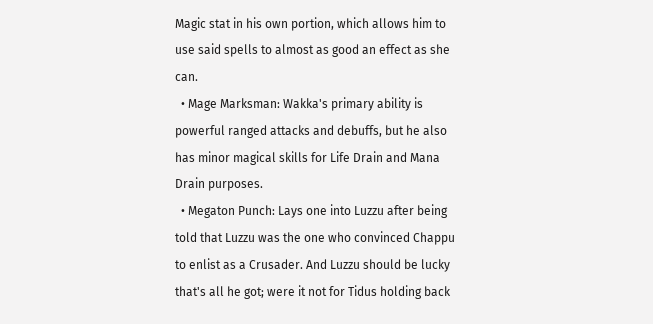Magic stat in his own portion, which allows him to use said spells to almost as good an effect as she can.
  • Mage Marksman: Wakka's primary ability is powerful ranged attacks and debuffs, but he also has minor magical skills for Life Drain and Mana Drain purposes.
  • Megaton Punch: Lays one into Luzzu after being told that Luzzu was the one who convinced Chappu to enlist as a Crusader. And Luzzu should be lucky that's all he got; were it not for Tidus holding back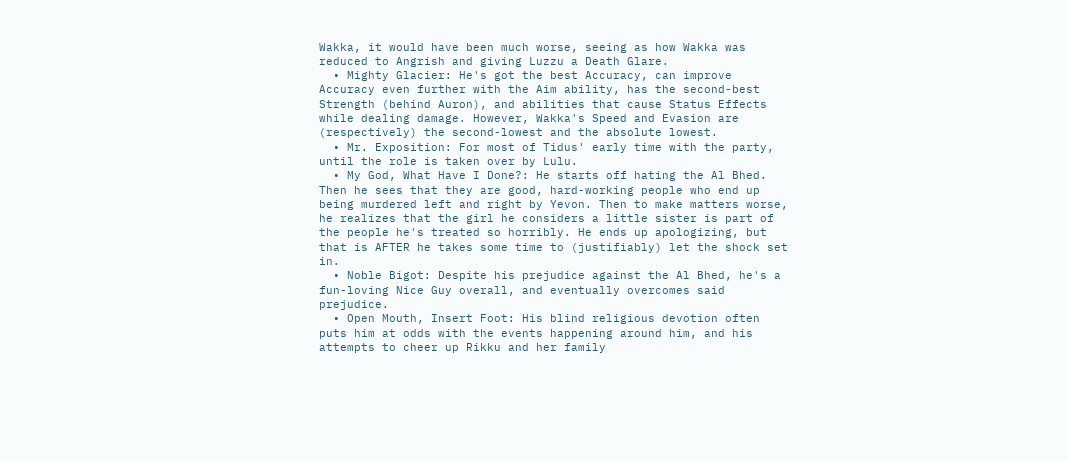Wakka, it would have been much worse, seeing as how Wakka was reduced to Angrish and giving Luzzu a Death Glare.
  • Mighty Glacier: He's got the best Accuracy, can improve Accuracy even further with the Aim ability, has the second-best Strength (behind Auron), and abilities that cause Status Effects while dealing damage. However, Wakka's Speed and Evasion are (respectively) the second-lowest and the absolute lowest.
  • Mr. Exposition: For most of Tidus' early time with the party, until the role is taken over by Lulu.
  • My God, What Have I Done?: He starts off hating the Al Bhed. Then he sees that they are good, hard-working people who end up being murdered left and right by Yevon. Then to make matters worse, he realizes that the girl he considers a little sister is part of the people he's treated so horribly. He ends up apologizing, but that is AFTER he takes some time to (justifiably) let the shock set in.
  • Noble Bigot: Despite his prejudice against the Al Bhed, he's a fun-loving Nice Guy overall, and eventually overcomes said prejudice.
  • Open Mouth, Insert Foot: His blind religious devotion often puts him at odds with the events happening around him, and his attempts to cheer up Rikku and her family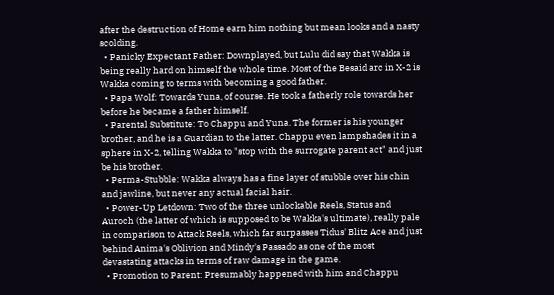after the destruction of Home earn him nothing but mean looks and a nasty scolding.
  • Panicky Expectant Father: Downplayed, but Lulu did say that Wakka is being really hard on himself the whole time. Most of the Besaid arc in X-2 is Wakka coming to terms with becoming a good father.
  • Papa Wolf: Towards Yuna, of course. He took a fatherly role towards her before he became a father himself.
  • Parental Substitute: To Chappu and Yuna. The former is his younger brother, and he is a Guardian to the latter. Chappu even lampshades it in a sphere in X-2, telling Wakka to "stop with the surrogate parent act" and just be his brother.
  • Perma-Stubble: Wakka always has a fine layer of stubble over his chin and jawline, but never any actual facial hair.
  • Power-Up Letdown: Two of the three unlockable Reels, Status and Auroch (the latter of which is supposed to be Wakka's ultimate), really pale in comparison to Attack Reels, which far surpasses Tidus' Blitz Ace and just behind Anima's Oblivion and Mindy's Passado as one of the most devastating attacks in terms of raw damage in the game.
  • Promotion to Parent: Presumably happened with him and Chappu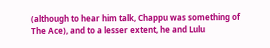(although to hear him talk, Chappu was something of The Ace), and to a lesser extent, he and Lulu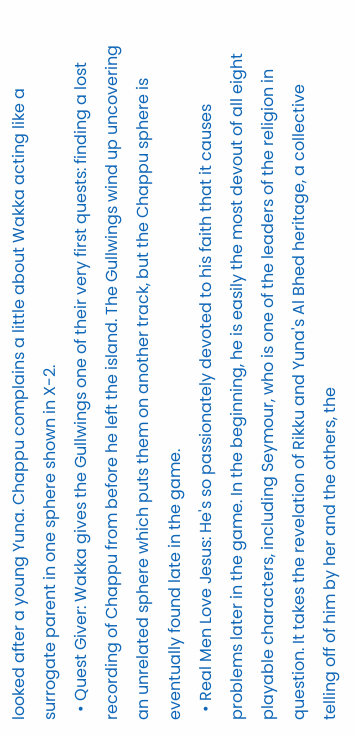looked after a young Yuna. Chappu complains a little about Wakka acting like a surrogate parent in one sphere shown in X-2.
  • Quest Giver: Wakka gives the Gullwings one of their very first quests: finding a lost recording of Chappu from before he left the island. The Gullwings wind up uncovering an unrelated sphere which puts them on another track, but the Chappu sphere is eventually found late in the game.
  • Real Men Love Jesus: He's so passionately devoted to his faith that it causes problems later in the game. In the beginning, he is easily the most devout of all eight playable characters, including Seymour, who is one of the leaders of the religion in question. It takes the revelation of Rikku and Yuna's Al Bhed heritage, a collective telling off of him by her and the others, the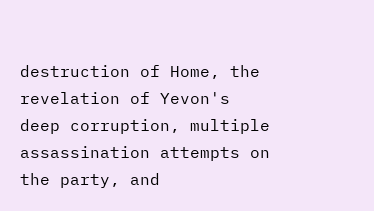destruction of Home, the revelation of Yevon's deep corruption, multiple assassination attempts on the party, and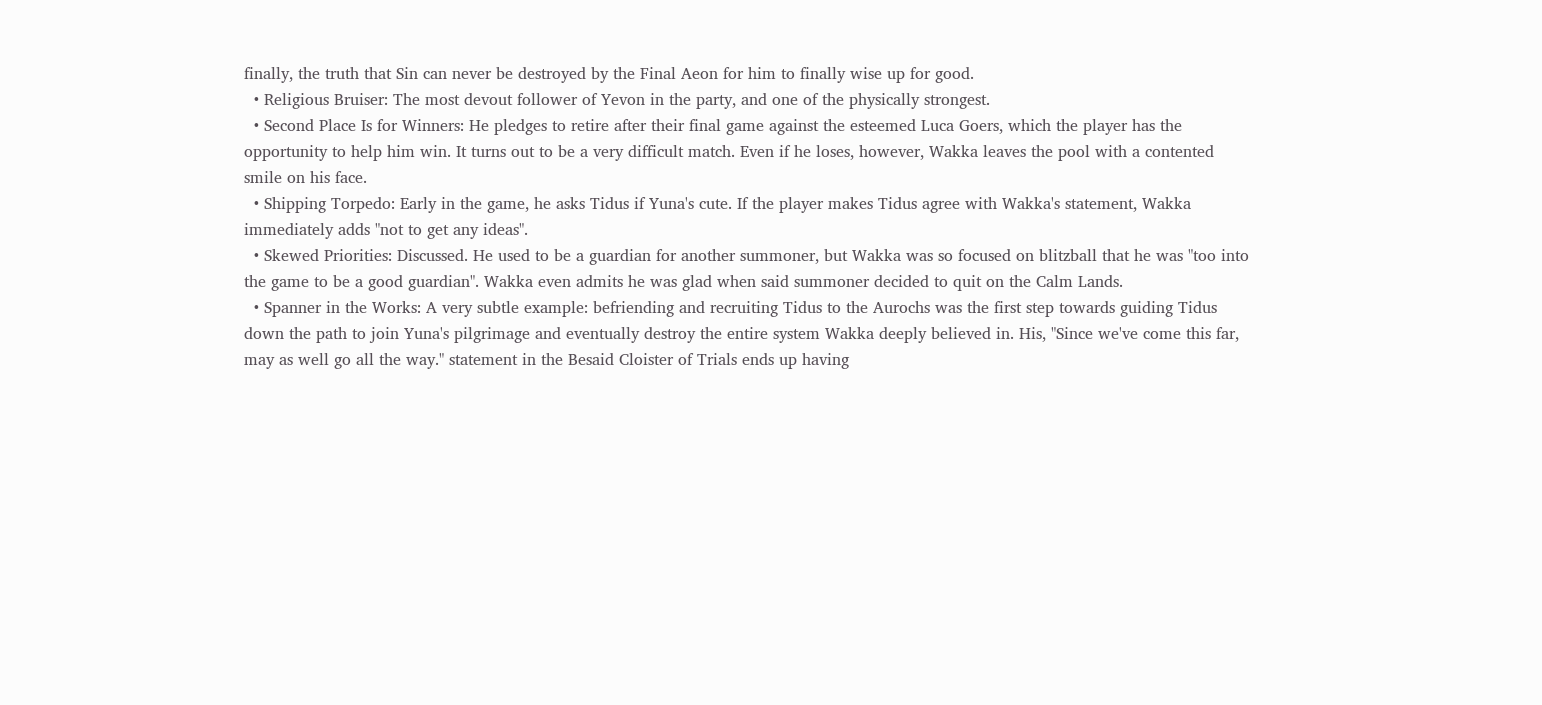finally, the truth that Sin can never be destroyed by the Final Aeon for him to finally wise up for good.
  • Religious Bruiser: The most devout follower of Yevon in the party, and one of the physically strongest.
  • Second Place Is for Winners: He pledges to retire after their final game against the esteemed Luca Goers, which the player has the opportunity to help him win. It turns out to be a very difficult match. Even if he loses, however, Wakka leaves the pool with a contented smile on his face.
  • Shipping Torpedo: Early in the game, he asks Tidus if Yuna's cute. If the player makes Tidus agree with Wakka's statement, Wakka immediately adds "not to get any ideas".
  • Skewed Priorities: Discussed. He used to be a guardian for another summoner, but Wakka was so focused on blitzball that he was "too into the game to be a good guardian". Wakka even admits he was glad when said summoner decided to quit on the Calm Lands.
  • Spanner in the Works: A very subtle example: befriending and recruiting Tidus to the Aurochs was the first step towards guiding Tidus down the path to join Yuna's pilgrimage and eventually destroy the entire system Wakka deeply believed in. His, "Since we've come this far, may as well go all the way." statement in the Besaid Cloister of Trials ends up having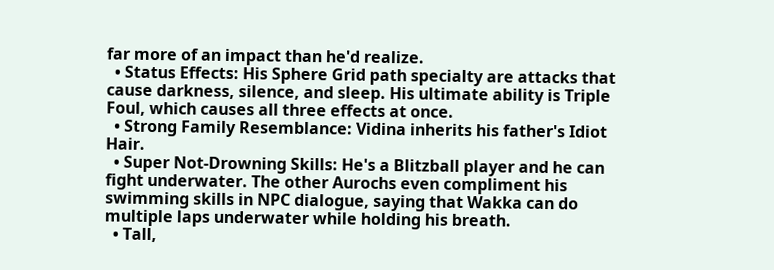far more of an impact than he'd realize.
  • Status Effects: His Sphere Grid path specialty are attacks that cause darkness, silence, and sleep. His ultimate ability is Triple Foul, which causes all three effects at once.
  • Strong Family Resemblance: Vidina inherits his father's Idiot Hair.
  • Super Not-Drowning Skills: He's a Blitzball player and he can fight underwater. The other Aurochs even compliment his swimming skills in NPC dialogue, saying that Wakka can do multiple laps underwater while holding his breath.
  • Tall,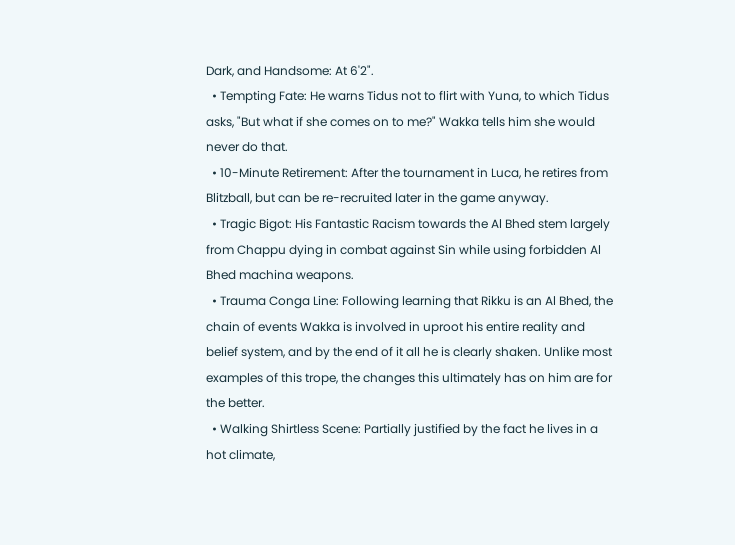Dark, and Handsome: At 6'2".
  • Tempting Fate: He warns Tidus not to flirt with Yuna, to which Tidus asks, "But what if she comes on to me?" Wakka tells him she would never do that.
  • 10-Minute Retirement: After the tournament in Luca, he retires from Blitzball, but can be re-recruited later in the game anyway.
  • Tragic Bigot: His Fantastic Racism towards the Al Bhed stem largely from Chappu dying in combat against Sin while using forbidden Al Bhed machina weapons.
  • Trauma Conga Line: Following learning that Rikku is an Al Bhed, the chain of events Wakka is involved in uproot his entire reality and belief system, and by the end of it all he is clearly shaken. Unlike most examples of this trope, the changes this ultimately has on him are for the better.
  • Walking Shirtless Scene: Partially justified by the fact he lives in a hot climate,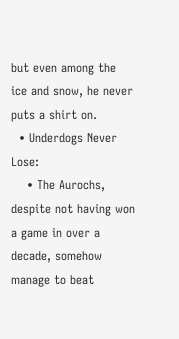but even among the ice and snow, he never puts a shirt on.
  • Underdogs Never Lose:
    • The Aurochs, despite not having won a game in over a decade, somehow manage to beat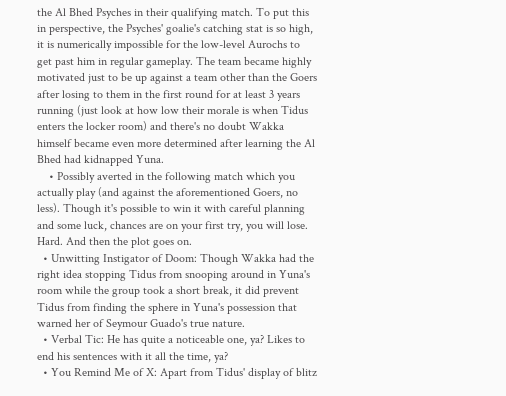the Al Bhed Psyches in their qualifying match. To put this in perspective, the Psyches' goalie's catching stat is so high, it is numerically impossible for the low-level Aurochs to get past him in regular gameplay. The team became highly motivated just to be up against a team other than the Goers after losing to them in the first round for at least 3 years running (just look at how low their morale is when Tidus enters the locker room) and there's no doubt Wakka himself became even more determined after learning the Al Bhed had kidnapped Yuna.
    • Possibly averted in the following match which you actually play (and against the aforementioned Goers, no less). Though it's possible to win it with careful planning and some luck, chances are on your first try, you will lose. Hard. And then the plot goes on.
  • Unwitting Instigator of Doom: Though Wakka had the right idea stopping Tidus from snooping around in Yuna's room while the group took a short break, it did prevent Tidus from finding the sphere in Yuna's possession that warned her of Seymour Guado's true nature.
  • Verbal Tic: He has quite a noticeable one, ya? Likes to end his sentences with it all the time, ya?
  • You Remind Me of X: Apart from Tidus' display of blitz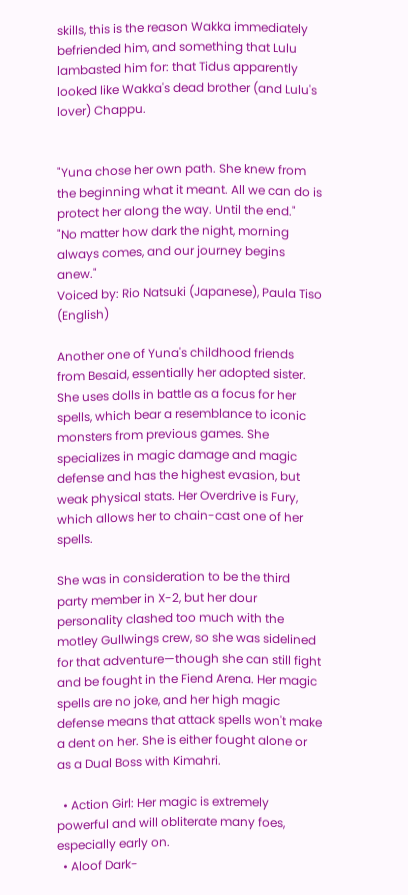skills, this is the reason Wakka immediately befriended him, and something that Lulu lambasted him for: that Tidus apparently looked like Wakka's dead brother (and Lulu's lover) Chappu.


"Yuna chose her own path. She knew from the beginning what it meant. All we can do is protect her along the way. Until the end."
"No matter how dark the night, morning always comes, and our journey begins anew."
Voiced by: Rio Natsuki (Japanese), Paula Tiso (English)

Another one of Yuna's childhood friends from Besaid, essentially her adopted sister. She uses dolls in battle as a focus for her spells, which bear a resemblance to iconic monsters from previous games. She specializes in magic damage and magic defense and has the highest evasion, but weak physical stats. Her Overdrive is Fury, which allows her to chain-cast one of her spells.

She was in consideration to be the third party member in X-2, but her dour personality clashed too much with the motley Gullwings crew, so she was sidelined for that adventure—though she can still fight and be fought in the Fiend Arena. Her magic spells are no joke, and her high magic defense means that attack spells won't make a dent on her. She is either fought alone or as a Dual Boss with Kimahri.

  • Action Girl: Her magic is extremely powerful and will obliterate many foes, especially early on.
  • Aloof Dark-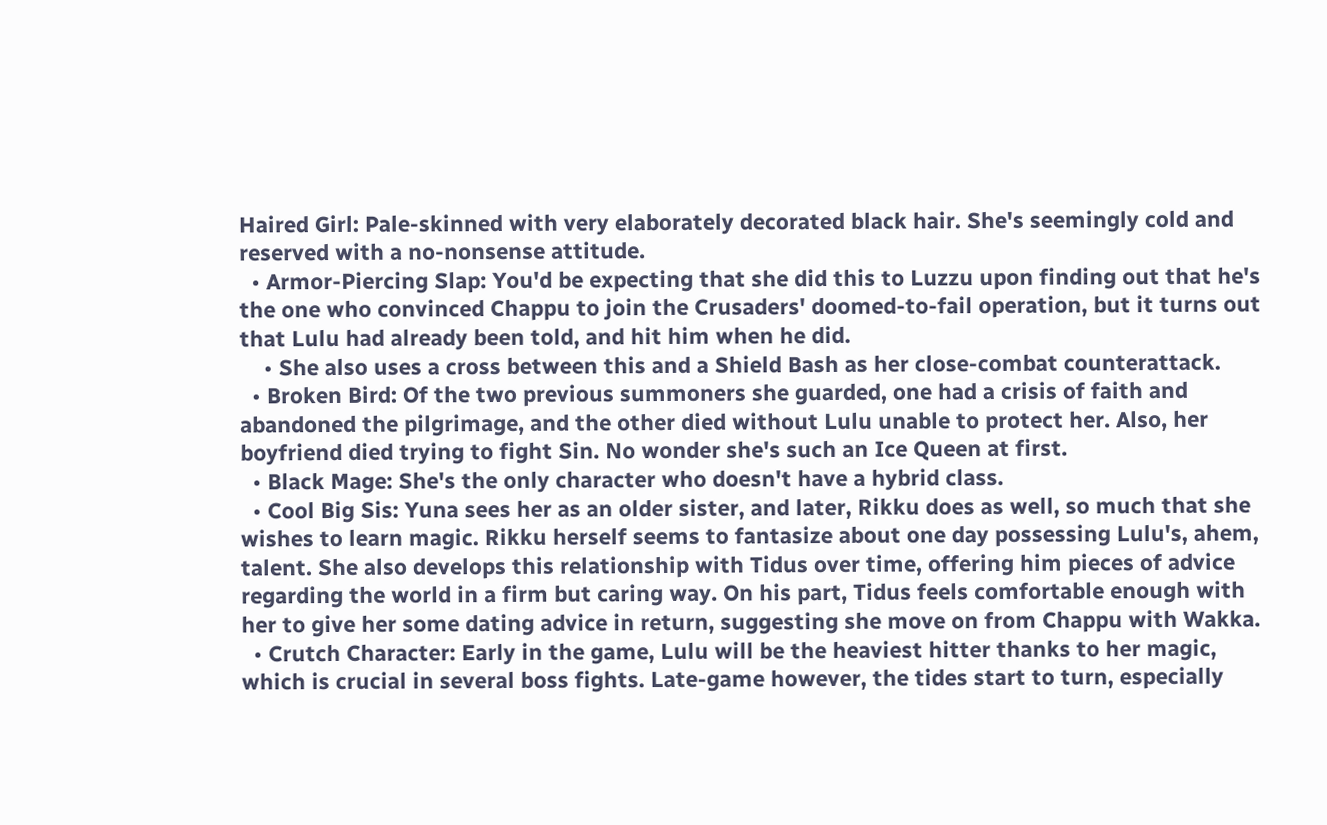Haired Girl: Pale-skinned with very elaborately decorated black hair. She's seemingly cold and reserved with a no-nonsense attitude.
  • Armor-Piercing Slap: You'd be expecting that she did this to Luzzu upon finding out that he's the one who convinced Chappu to join the Crusaders' doomed-to-fail operation, but it turns out that Lulu had already been told, and hit him when he did.
    • She also uses a cross between this and a Shield Bash as her close-combat counterattack.
  • Broken Bird: Of the two previous summoners she guarded, one had a crisis of faith and abandoned the pilgrimage, and the other died without Lulu unable to protect her. Also, her boyfriend died trying to fight Sin. No wonder she's such an Ice Queen at first.
  • Black Mage: She's the only character who doesn't have a hybrid class.
  • Cool Big Sis: Yuna sees her as an older sister, and later, Rikku does as well, so much that she wishes to learn magic. Rikku herself seems to fantasize about one day possessing Lulu's, ahem, talent. She also develops this relationship with Tidus over time, offering him pieces of advice regarding the world in a firm but caring way. On his part, Tidus feels comfortable enough with her to give her some dating advice in return, suggesting she move on from Chappu with Wakka.
  • Crutch Character: Early in the game, Lulu will be the heaviest hitter thanks to her magic, which is crucial in several boss fights. Late-game however, the tides start to turn, especially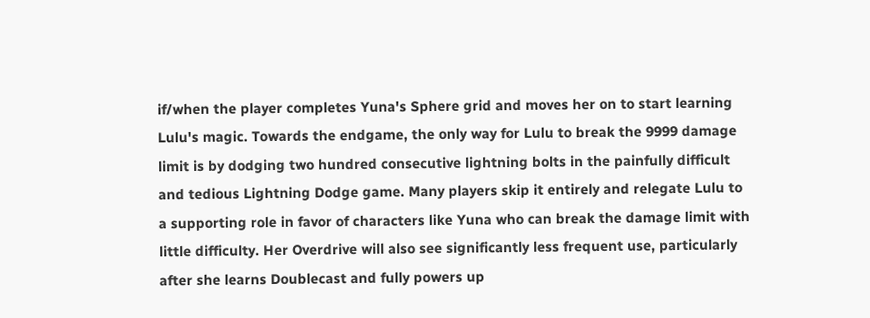if/when the player completes Yuna's Sphere grid and moves her on to start learning Lulu's magic. Towards the endgame, the only way for Lulu to break the 9999 damage limit is by dodging two hundred consecutive lightning bolts in the painfully difficult and tedious Lightning Dodge game. Many players skip it entirely and relegate Lulu to a supporting role in favor of characters like Yuna who can break the damage limit with little difficulty. Her Overdrive will also see significantly less frequent use, particularly after she learns Doublecast and fully powers up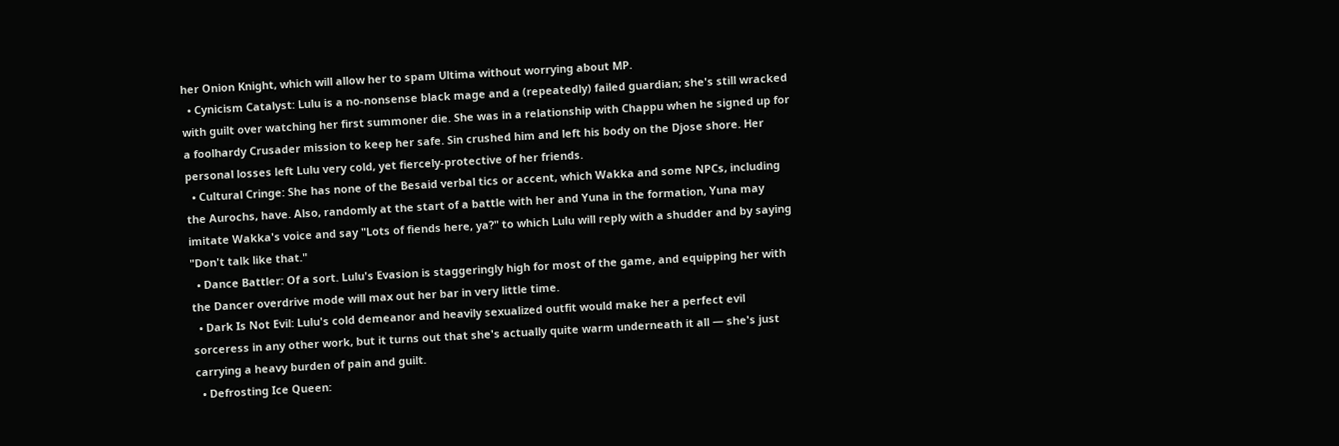her Onion Knight, which will allow her to spam Ultima without worrying about MP.
  • Cynicism Catalyst: Lulu is a no-nonsense black mage and a (repeatedly) failed guardian; she's still wracked with guilt over watching her first summoner die. She was in a relationship with Chappu when he signed up for a foolhardy Crusader mission to keep her safe. Sin crushed him and left his body on the Djose shore. Her personal losses left Lulu very cold, yet fiercely-protective of her friends.
  • Cultural Cringe: She has none of the Besaid verbal tics or accent, which Wakka and some NPCs, including the Aurochs, have. Also, randomly at the start of a battle with her and Yuna in the formation, Yuna may imitate Wakka's voice and say "Lots of fiends here, ya?" to which Lulu will reply with a shudder and by saying "Don't talk like that."
  • Dance Battler: Of a sort. Lulu's Evasion is staggeringly high for most of the game, and equipping her with the Dancer overdrive mode will max out her bar in very little time.
  • Dark Is Not Evil: Lulu's cold demeanor and heavily sexualized outfit would make her a perfect evil sorceress in any other work, but it turns out that she's actually quite warm underneath it all — she's just carrying a heavy burden of pain and guilt.
  • Defrosting Ice Queen: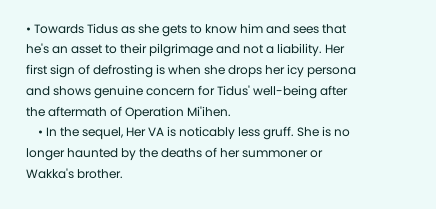• Towards Tidus as she gets to know him and sees that he's an asset to their pilgrimage and not a liability. Her first sign of defrosting is when she drops her icy persona and shows genuine concern for Tidus' well-being after the aftermath of Operation Mi'ihen.
    • In the sequel, Her VA is noticably less gruff. She is no longer haunted by the deaths of her summoner or Wakka's brother.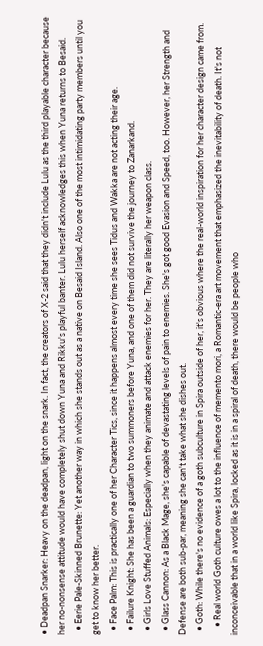• Deadpan Snarker: Heavy on the deadpan, light on the snark. In fact, the creators of X-2 said that they didn't include Lulu as the third playable character because her no-nonsense attitude would have completely shut down Yuna and Rikku's playful banter. Lulu herself acknowledges this when Yuna returns to Besaid.
  • Eerie Pale-Skinned Brunette: Yet another way in which she stands out as a native on Besaid Island. Also one of the most intimidating party members until you get to know her better.
  • Face Palm: This is practically one of her Character Tics, since it happens almost every time she sees Tidus and Wakka are not acting their age.
  • Failure Knight: She has been a guardian to two summoners before Yuna, and one of them did not survive the journey to Zanarkand.
  • Girls Love Stuffed Animals: Especially when they animate and attack enemies for her. They are literally her weapon class.
  • Glass Cannon: As a Black Mage, she's capable of devastating levels of pain to enemies. She's got good Evasion and Speed, too. However, her Strength and Defense are both sub-par, meaning she can't take what she dishes out.
  • Goth: While there's no evidence of a goth subculture in Spira outside of her, it's obvious where the real-world inspiration for her character design came from.
    • Real world Goth culture owes a lot to the influence of memento mori, a Romantic-era art movement that emphasized the inevitability of death. It's not inconceivable that in a world like Spira, locked as it is in a spiral of death, there would be people who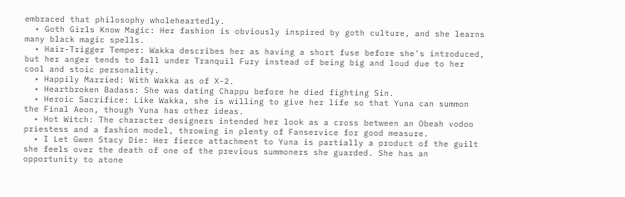embraced that philosophy wholeheartedly.
  • Goth Girls Know Magic: Her fashion is obviously inspired by goth culture, and she learns many black magic spells.
  • Hair-Trigger Temper: Wakka describes her as having a short fuse before she's introduced, but her anger tends to fall under Tranquil Fury instead of being big and loud due to her cool and stoic personality.
  • Happily Married: With Wakka as of X-2.
  • Heartbroken Badass: She was dating Chappu before he died fighting Sin.
  • Heroic Sacrifice: Like Wakka, she is willing to give her life so that Yuna can summon the Final Aeon, though Yuna has other ideas.
  • Hot Witch: The character designers intended her look as a cross between an Obeah vodoo priestess and a fashion model, throwing in plenty of Fanservice for good measure.
  • I Let Gwen Stacy Die: Her fierce attachment to Yuna is partially a product of the guilt she feels over the death of one of the previous summoners she guarded. She has an opportunity to atone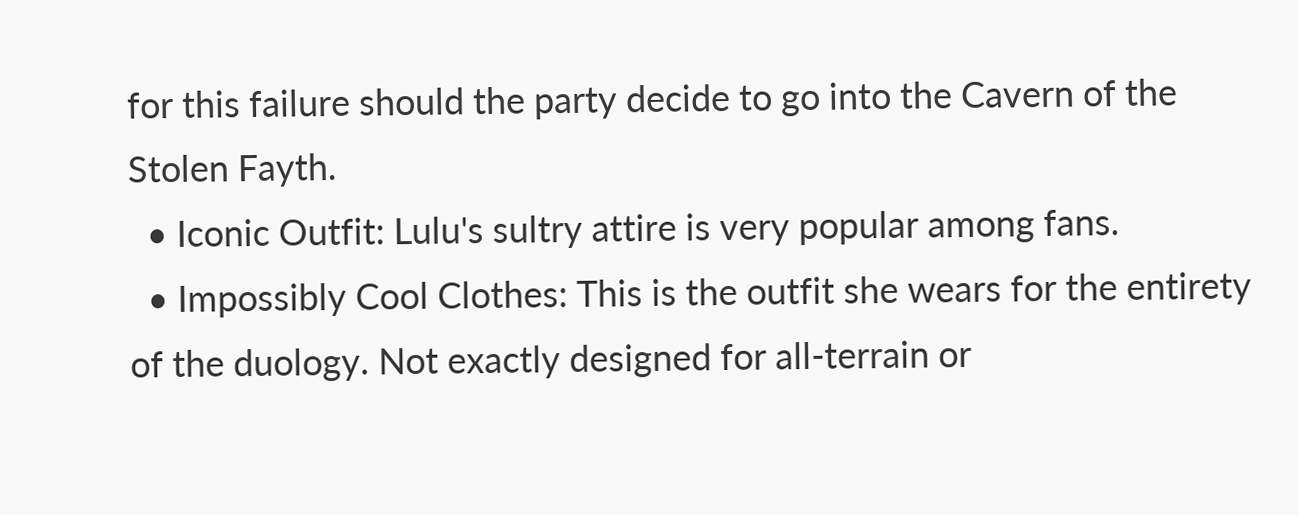for this failure should the party decide to go into the Cavern of the Stolen Fayth.
  • Iconic Outfit: Lulu's sultry attire is very popular among fans.
  • Impossibly Cool Clothes: This is the outfit she wears for the entirety of the duology. Not exactly designed for all-terrain or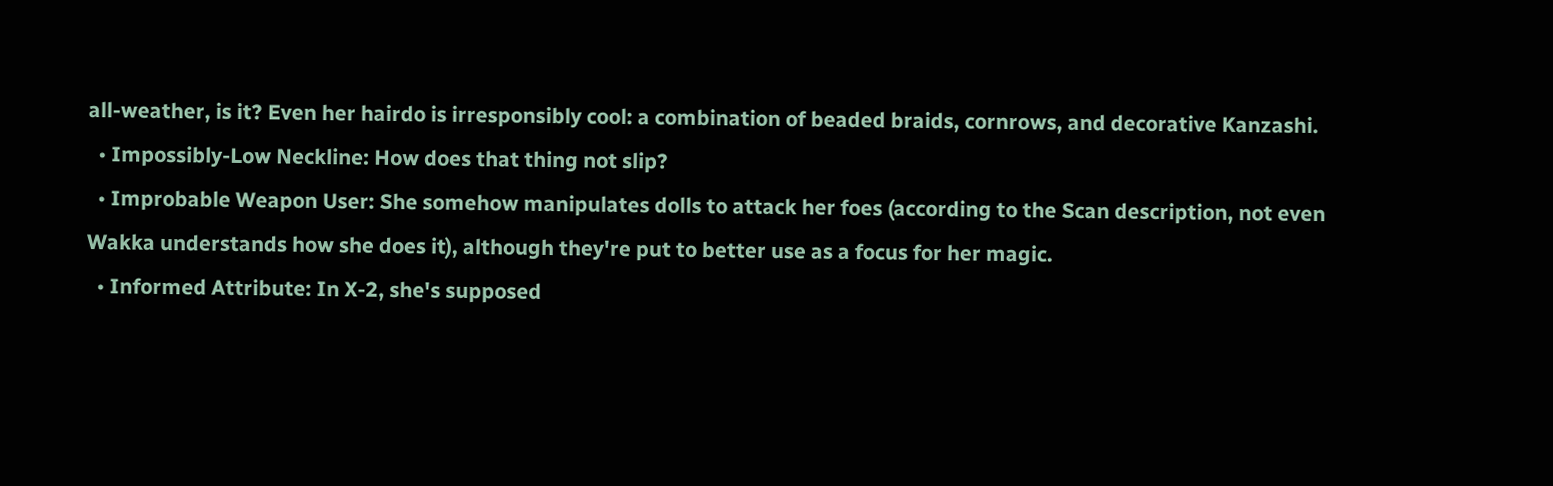all-weather, is it? Even her hairdo is irresponsibly cool: a combination of beaded braids, cornrows, and decorative Kanzashi.
  • Impossibly-Low Neckline: How does that thing not slip?
  • Improbable Weapon User: She somehow manipulates dolls to attack her foes (according to the Scan description, not even Wakka understands how she does it), although they're put to better use as a focus for her magic.
  • Informed Attribute: In X-2, she's supposed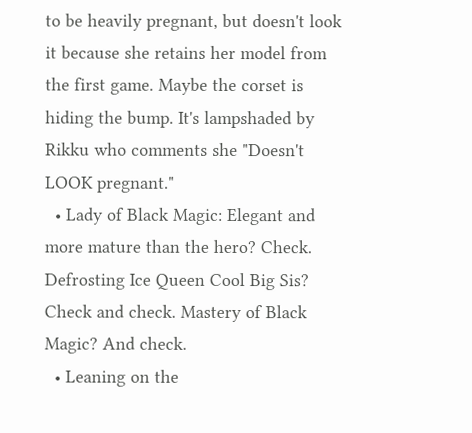to be heavily pregnant, but doesn't look it because she retains her model from the first game. Maybe the corset is hiding the bump. It's lampshaded by Rikku who comments she "Doesn't LOOK pregnant."
  • Lady of Black Magic: Elegant and more mature than the hero? Check. Defrosting Ice Queen Cool Big Sis? Check and check. Mastery of Black Magic? And check.
  • Leaning on the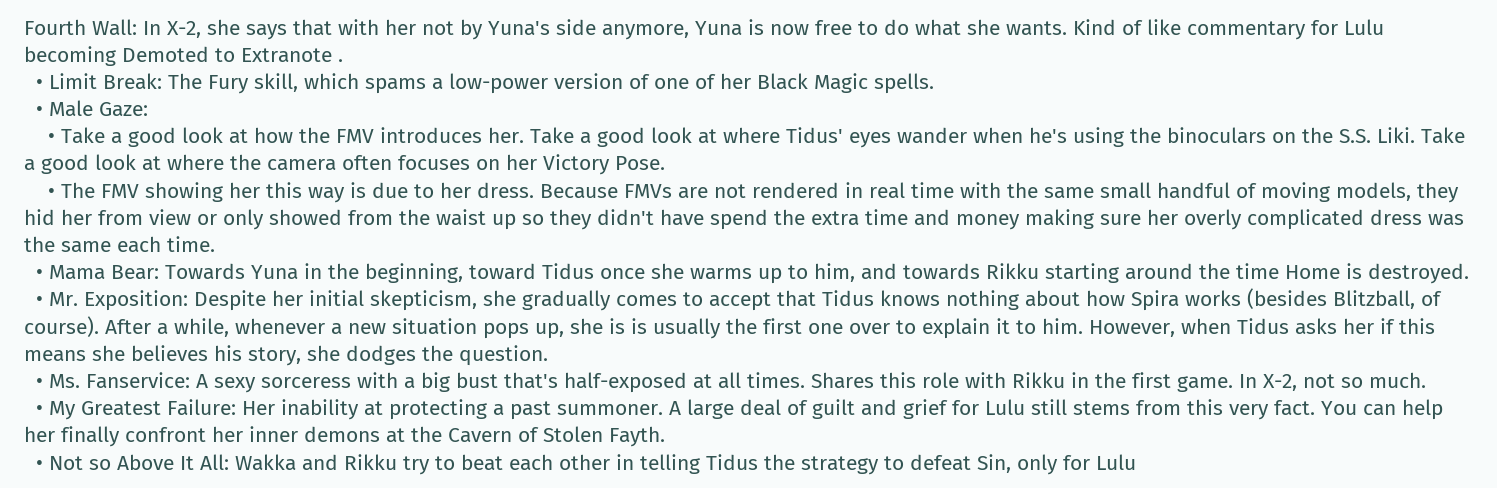Fourth Wall: In X-2, she says that with her not by Yuna's side anymore, Yuna is now free to do what she wants. Kind of like commentary for Lulu becoming Demoted to Extranote .
  • Limit Break: The Fury skill, which spams a low-power version of one of her Black Magic spells.
  • Male Gaze:
    • Take a good look at how the FMV introduces her. Take a good look at where Tidus' eyes wander when he's using the binoculars on the S.S. Liki. Take a good look at where the camera often focuses on her Victory Pose.
    • The FMV showing her this way is due to her dress. Because FMVs are not rendered in real time with the same small handful of moving models, they hid her from view or only showed from the waist up so they didn't have spend the extra time and money making sure her overly complicated dress was the same each time.
  • Mama Bear: Towards Yuna in the beginning, toward Tidus once she warms up to him, and towards Rikku starting around the time Home is destroyed.
  • Mr. Exposition: Despite her initial skepticism, she gradually comes to accept that Tidus knows nothing about how Spira works (besides Blitzball, of course). After a while, whenever a new situation pops up, she is is usually the first one over to explain it to him. However, when Tidus asks her if this means she believes his story, she dodges the question.
  • Ms. Fanservice: A sexy sorceress with a big bust that's half-exposed at all times. Shares this role with Rikku in the first game. In X-2, not so much.
  • My Greatest Failure: Her inability at protecting a past summoner. A large deal of guilt and grief for Lulu still stems from this very fact. You can help her finally confront her inner demons at the Cavern of Stolen Fayth.
  • Not so Above It All: Wakka and Rikku try to beat each other in telling Tidus the strategy to defeat Sin, only for Lulu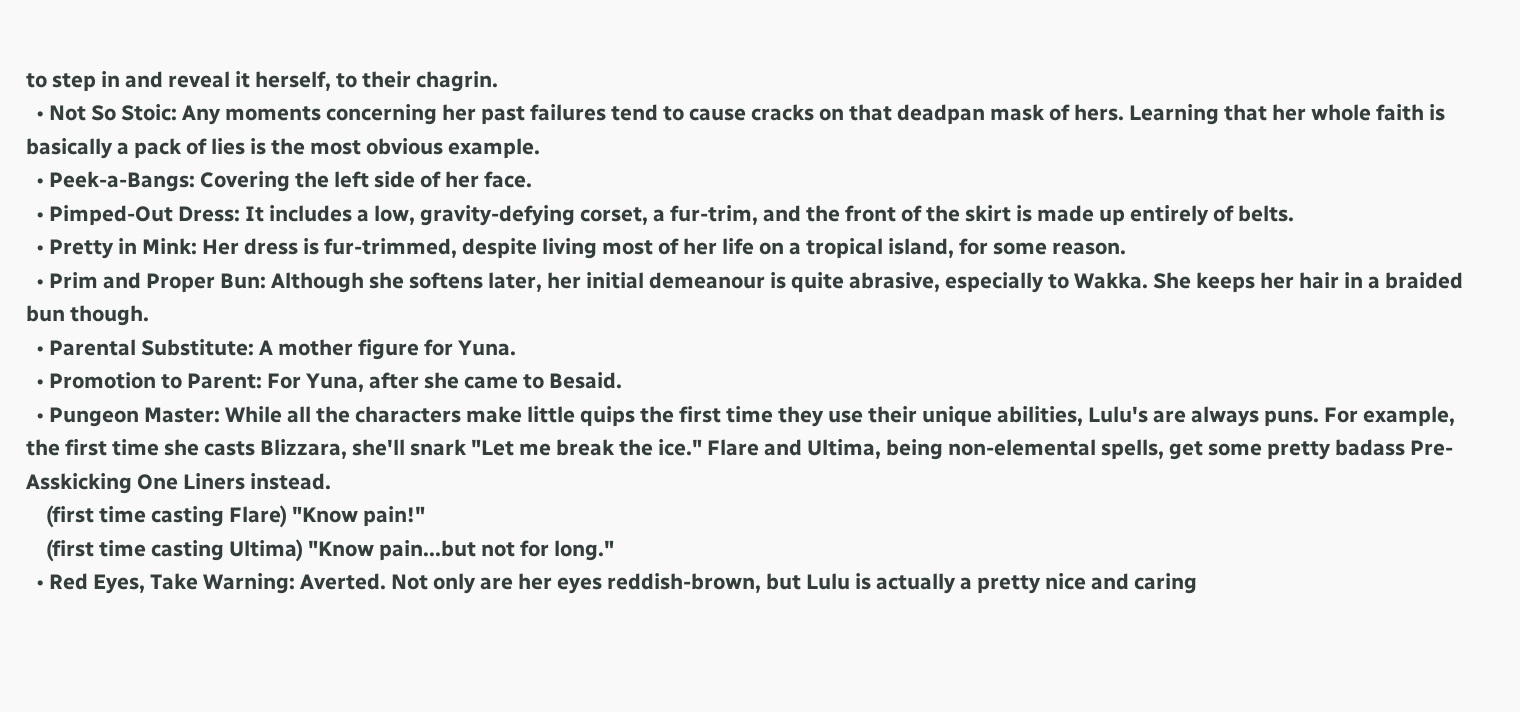to step in and reveal it herself, to their chagrin.
  • Not So Stoic: Any moments concerning her past failures tend to cause cracks on that deadpan mask of hers. Learning that her whole faith is basically a pack of lies is the most obvious example.
  • Peek-a-Bangs: Covering the left side of her face.
  • Pimped-Out Dress: It includes a low, gravity-defying corset, a fur-trim, and the front of the skirt is made up entirely of belts.
  • Pretty in Mink: Her dress is fur-trimmed, despite living most of her life on a tropical island, for some reason.
  • Prim and Proper Bun: Although she softens later, her initial demeanour is quite abrasive, especially to Wakka. She keeps her hair in a braided bun though.
  • Parental Substitute: A mother figure for Yuna.
  • Promotion to Parent: For Yuna, after she came to Besaid.
  • Pungeon Master: While all the characters make little quips the first time they use their unique abilities, Lulu's are always puns. For example, the first time she casts Blizzara, she'll snark "Let me break the ice." Flare and Ultima, being non-elemental spells, get some pretty badass Pre-Asskicking One Liners instead.
    (first time casting Flare) "Know pain!"
    (first time casting Ultima) "Know pain...but not for long."
  • Red Eyes, Take Warning: Averted. Not only are her eyes reddish-brown, but Lulu is actually a pretty nice and caring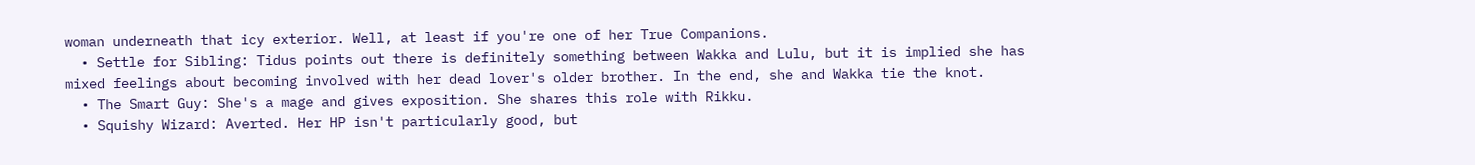woman underneath that icy exterior. Well, at least if you're one of her True Companions.
  • Settle for Sibling: Tidus points out there is definitely something between Wakka and Lulu, but it is implied she has mixed feelings about becoming involved with her dead lover's older brother. In the end, she and Wakka tie the knot.
  • The Smart Guy: She's a mage and gives exposition. She shares this role with Rikku.
  • Squishy Wizard: Averted. Her HP isn't particularly good, but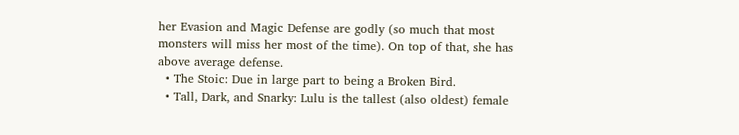her Evasion and Magic Defense are godly (so much that most monsters will miss her most of the time). On top of that, she has above average defense.
  • The Stoic: Due in large part to being a Broken Bird.
  • Tall, Dark, and Snarky: Lulu is the tallest (also oldest) female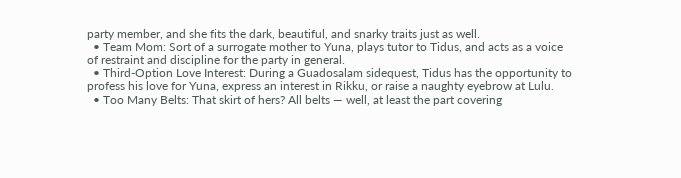party member, and she fits the dark, beautiful, and snarky traits just as well.
  • Team Mom: Sort of a surrogate mother to Yuna, plays tutor to Tidus, and acts as a voice of restraint and discipline for the party in general.
  • Third-Option Love Interest: During a Guadosalam sidequest, Tidus has the opportunity to profess his love for Yuna, express an interest in Rikku, or raise a naughty eyebrow at Lulu.
  • Too Many Belts: That skirt of hers? All belts — well, at least the part covering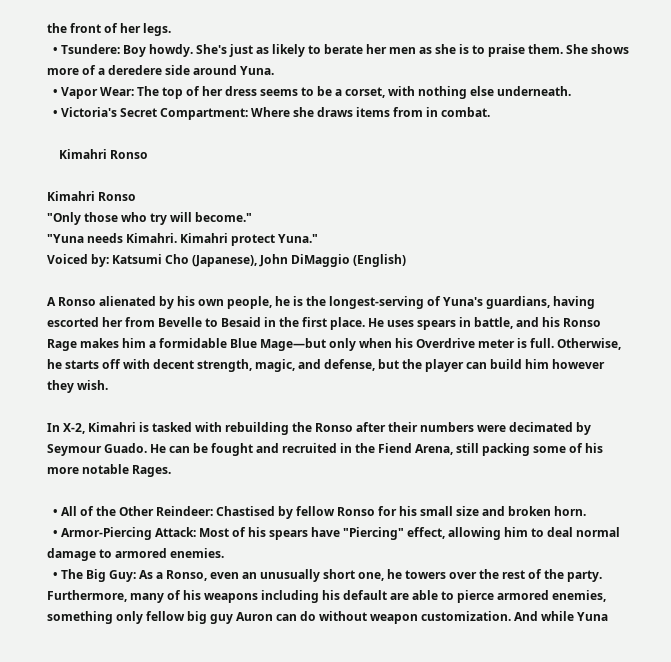the front of her legs.
  • Tsundere: Boy howdy. She's just as likely to berate her men as she is to praise them. She shows more of a deredere side around Yuna.
  • Vapor Wear: The top of her dress seems to be a corset, with nothing else underneath.
  • Victoria's Secret Compartment: Where she draws items from in combat.

    Kimahri Ronso

Kimahri Ronso
"Only those who try will become."
"Yuna needs Kimahri. Kimahri protect Yuna."
Voiced by: Katsumi Cho (Japanese), John DiMaggio (English)

A Ronso alienated by his own people, he is the longest-serving of Yuna's guardians, having escorted her from Bevelle to Besaid in the first place. He uses spears in battle, and his Ronso Rage makes him a formidable Blue Mage—but only when his Overdrive meter is full. Otherwise, he starts off with decent strength, magic, and defense, but the player can build him however they wish.

In X-2, Kimahri is tasked with rebuilding the Ronso after their numbers were decimated by Seymour Guado. He can be fought and recruited in the Fiend Arena, still packing some of his more notable Rages.

  • All of the Other Reindeer: Chastised by fellow Ronso for his small size and broken horn.
  • Armor-Piercing Attack: Most of his spears have "Piercing" effect, allowing him to deal normal damage to armored enemies.
  • The Big Guy: As a Ronso, even an unusually short one, he towers over the rest of the party. Furthermore, many of his weapons including his default are able to pierce armored enemies, something only fellow big guy Auron can do without weapon customization. And while Yuna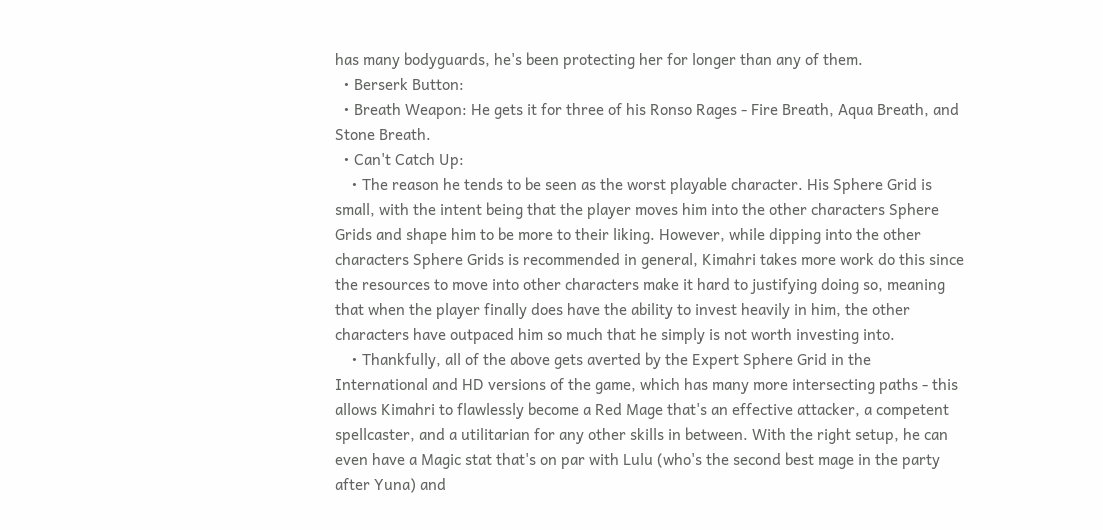has many bodyguards, he's been protecting her for longer than any of them.
  • Berserk Button:
  • Breath Weapon: He gets it for three of his Ronso Rages - Fire Breath, Aqua Breath, and Stone Breath.
  • Can't Catch Up:
    • The reason he tends to be seen as the worst playable character. His Sphere Grid is small, with the intent being that the player moves him into the other characters Sphere Grids and shape him to be more to their liking. However, while dipping into the other characters Sphere Grids is recommended in general, Kimahri takes more work do this since the resources to move into other characters make it hard to justifying doing so, meaning that when the player finally does have the ability to invest heavily in him, the other characters have outpaced him so much that he simply is not worth investing into.
    • Thankfully, all of the above gets averted by the Expert Sphere Grid in the International and HD versions of the game, which has many more intersecting paths - this allows Kimahri to flawlessly become a Red Mage that's an effective attacker, a competent spellcaster, and a utilitarian for any other skills in between. With the right setup, he can even have a Magic stat that's on par with Lulu (who's the second best mage in the party after Yuna) and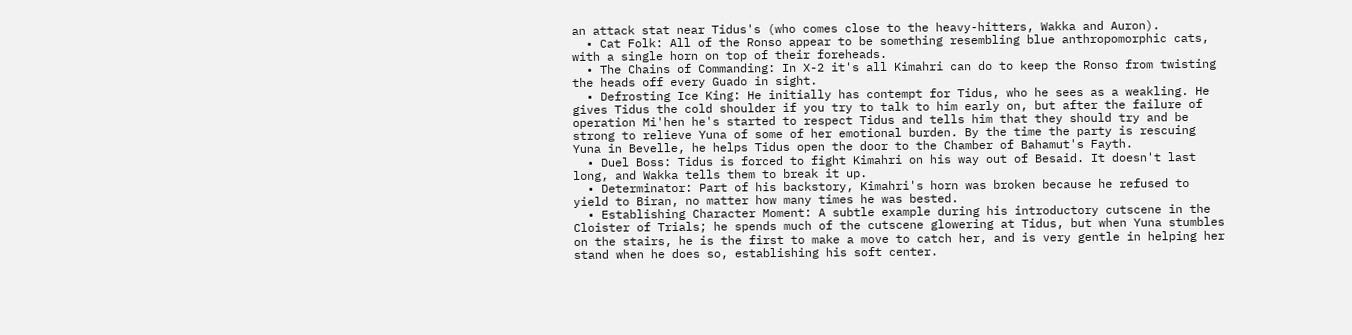an attack stat near Tidus's (who comes close to the heavy-hitters, Wakka and Auron).
  • Cat Folk: All of the Ronso appear to be something resembling blue anthropomorphic cats, with a single horn on top of their foreheads.
  • The Chains of Commanding: In X-2 it's all Kimahri can do to keep the Ronso from twisting the heads off every Guado in sight.
  • Defrosting Ice King: He initially has contempt for Tidus, who he sees as a weakling. He gives Tidus the cold shoulder if you try to talk to him early on, but after the failure of operation Mi'hen he's started to respect Tidus and tells him that they should try and be strong to relieve Yuna of some of her emotional burden. By the time the party is rescuing Yuna in Bevelle, he helps Tidus open the door to the Chamber of Bahamut's Fayth.
  • Duel Boss: Tidus is forced to fight Kimahri on his way out of Besaid. It doesn't last long, and Wakka tells them to break it up.
  • Determinator: Part of his backstory, Kimahri's horn was broken because he refused to yield to Biran, no matter how many times he was bested.
  • Establishing Character Moment: A subtle example during his introductory cutscene in the Cloister of Trials; he spends much of the cutscene glowering at Tidus, but when Yuna stumbles on the stairs, he is the first to make a move to catch her, and is very gentle in helping her stand when he does so, establishing his soft center.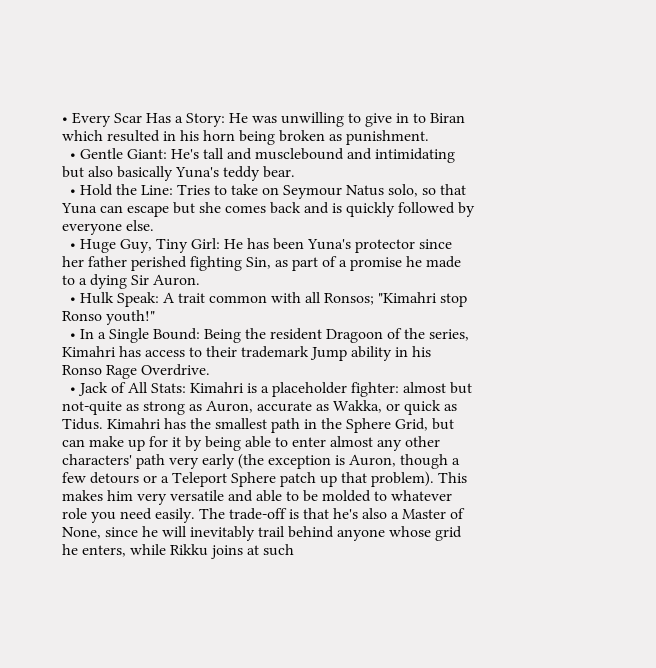• Every Scar Has a Story: He was unwilling to give in to Biran which resulted in his horn being broken as punishment.
  • Gentle Giant: He's tall and musclebound and intimidating but also basically Yuna's teddy bear.
  • Hold the Line: Tries to take on Seymour Natus solo, so that Yuna can escape but she comes back and is quickly followed by everyone else.
  • Huge Guy, Tiny Girl: He has been Yuna's protector since her father perished fighting Sin, as part of a promise he made to a dying Sir Auron.
  • Hulk Speak: A trait common with all Ronsos; "Kimahri stop Ronso youth!"
  • In a Single Bound: Being the resident Dragoon of the series, Kimahri has access to their trademark Jump ability in his Ronso Rage Overdrive.
  • Jack of All Stats: Kimahri is a placeholder fighter: almost but not-quite as strong as Auron, accurate as Wakka, or quick as Tidus. Kimahri has the smallest path in the Sphere Grid, but can make up for it by being able to enter almost any other characters' path very early (the exception is Auron, though a few detours or a Teleport Sphere patch up that problem). This makes him very versatile and able to be molded to whatever role you need easily. The trade-off is that he's also a Master of None, since he will inevitably trail behind anyone whose grid he enters, while Rikku joins at such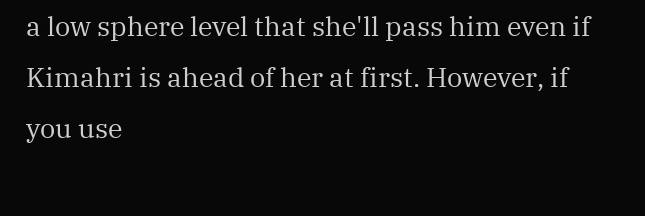a low sphere level that she'll pass him even if Kimahri is ahead of her at first. However, if you use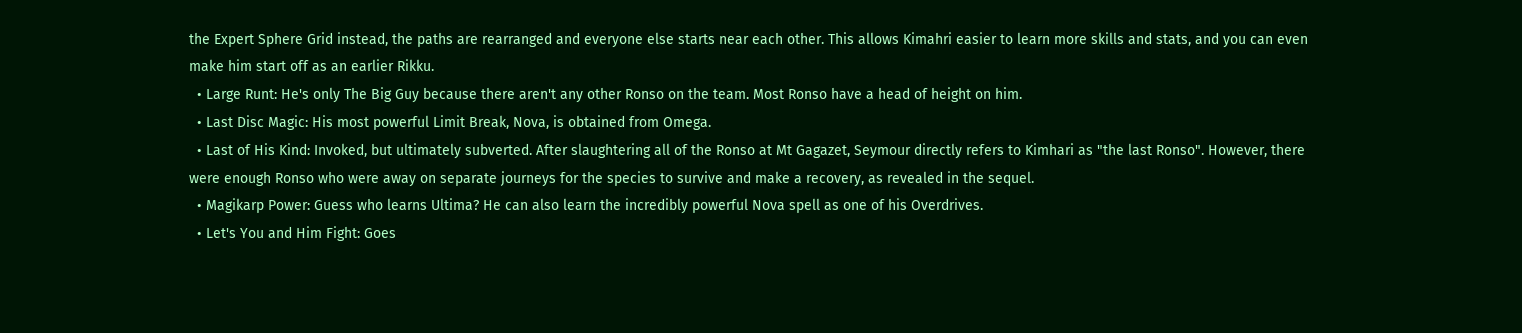the Expert Sphere Grid instead, the paths are rearranged and everyone else starts near each other. This allows Kimahri easier to learn more skills and stats, and you can even make him start off as an earlier Rikku.
  • Large Runt: He's only The Big Guy because there aren't any other Ronso on the team. Most Ronso have a head of height on him.
  • Last Disc Magic: His most powerful Limit Break, Nova, is obtained from Omega.
  • Last of His Kind: Invoked, but ultimately subverted. After slaughtering all of the Ronso at Mt Gagazet, Seymour directly refers to Kimhari as "the last Ronso". However, there were enough Ronso who were away on separate journeys for the species to survive and make a recovery, as revealed in the sequel.
  • Magikarp Power: Guess who learns Ultima? He can also learn the incredibly powerful Nova spell as one of his Overdrives.
  • Let's You and Him Fight: Goes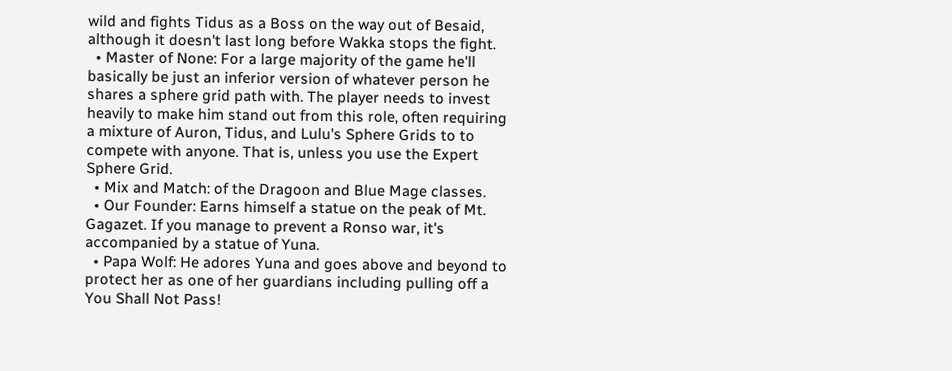wild and fights Tidus as a Boss on the way out of Besaid, although it doesn't last long before Wakka stops the fight.
  • Master of None: For a large majority of the game he'll basically be just an inferior version of whatever person he shares a sphere grid path with. The player needs to invest heavily to make him stand out from this role, often requiring a mixture of Auron, Tidus, and Lulu's Sphere Grids to to compete with anyone. That is, unless you use the Expert Sphere Grid.
  • Mix and Match: of the Dragoon and Blue Mage classes.
  • Our Founder: Earns himself a statue on the peak of Mt. Gagazet. If you manage to prevent a Ronso war, it's accompanied by a statue of Yuna.
  • Papa Wolf: He adores Yuna and goes above and beyond to protect her as one of her guardians including pulling off a You Shall Not Pass!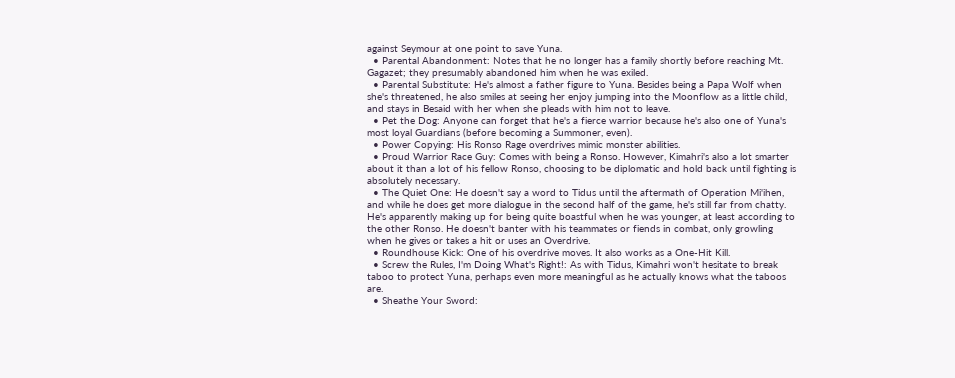against Seymour at one point to save Yuna.
  • Parental Abandonment: Notes that he no longer has a family shortly before reaching Mt. Gagazet; they presumably abandoned him when he was exiled.
  • Parental Substitute: He's almost a father figure to Yuna. Besides being a Papa Wolf when she's threatened, he also smiles at seeing her enjoy jumping into the Moonflow as a little child, and stays in Besaid with her when she pleads with him not to leave.
  • Pet the Dog: Anyone can forget that he's a fierce warrior because he's also one of Yuna's most loyal Guardians (before becoming a Summoner, even).
  • Power Copying: His Ronso Rage overdrives mimic monster abilities.
  • Proud Warrior Race Guy: Comes with being a Ronso. However, Kimahri's also a lot smarter about it than a lot of his fellow Ronso, choosing to be diplomatic and hold back until fighting is absolutely necessary.
  • The Quiet One: He doesn't say a word to Tidus until the aftermath of Operation Mi'ihen, and while he does get more dialogue in the second half of the game, he's still far from chatty. He's apparently making up for being quite boastful when he was younger, at least according to the other Ronso. He doesn't banter with his teammates or fiends in combat, only growling when he gives or takes a hit or uses an Overdrive.
  • Roundhouse Kick: One of his overdrive moves. It also works as a One-Hit Kill.
  • Screw the Rules, I'm Doing What's Right!: As with Tidus, Kimahri won't hesitate to break taboo to protect Yuna, perhaps even more meaningful as he actually knows what the taboos are.
  • Sheathe Your Sword: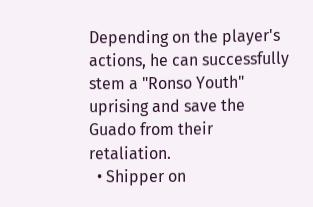Depending on the player's actions, he can successfully stem a "Ronso Youth" uprising and save the Guado from their retaliation.
  • Shipper on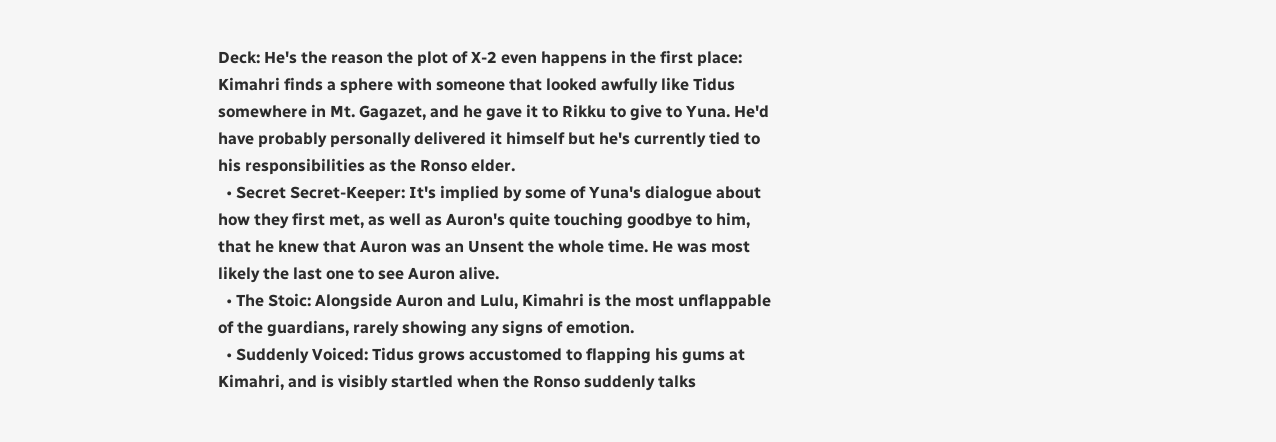Deck: He's the reason the plot of X-2 even happens in the first place: Kimahri finds a sphere with someone that looked awfully like Tidus somewhere in Mt. Gagazet, and he gave it to Rikku to give to Yuna. He'd have probably personally delivered it himself but he's currently tied to his responsibilities as the Ronso elder.
  • Secret Secret-Keeper: It's implied by some of Yuna's dialogue about how they first met, as well as Auron's quite touching goodbye to him, that he knew that Auron was an Unsent the whole time. He was most likely the last one to see Auron alive.
  • The Stoic: Alongside Auron and Lulu, Kimahri is the most unflappable of the guardians, rarely showing any signs of emotion.
  • Suddenly Voiced: Tidus grows accustomed to flapping his gums at Kimahri, and is visibly startled when the Ronso suddenly talks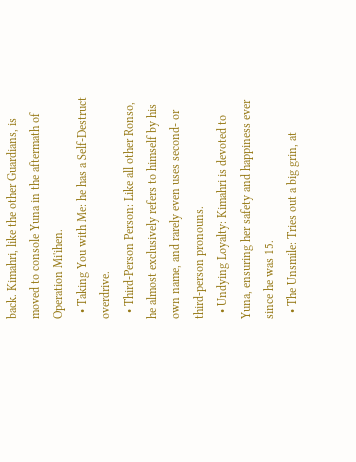back. Kimahri, like the other Guardians, is moved to console Yuna in the aftermath of Operation Mi'ihen.
  • Taking You with Me: he has a Self-Destruct overdrive.
  • Third-Person Person: Like all other Ronso, he almost exclusively refers to himself by his own name, and rarely even uses second- or third-person pronouns.
  • Undying Loyalty: Kimahri is devoted to Yuna, ensuring her safety and happiness ever since he was 15.
  • The Unsmile: Tries out a big grin, at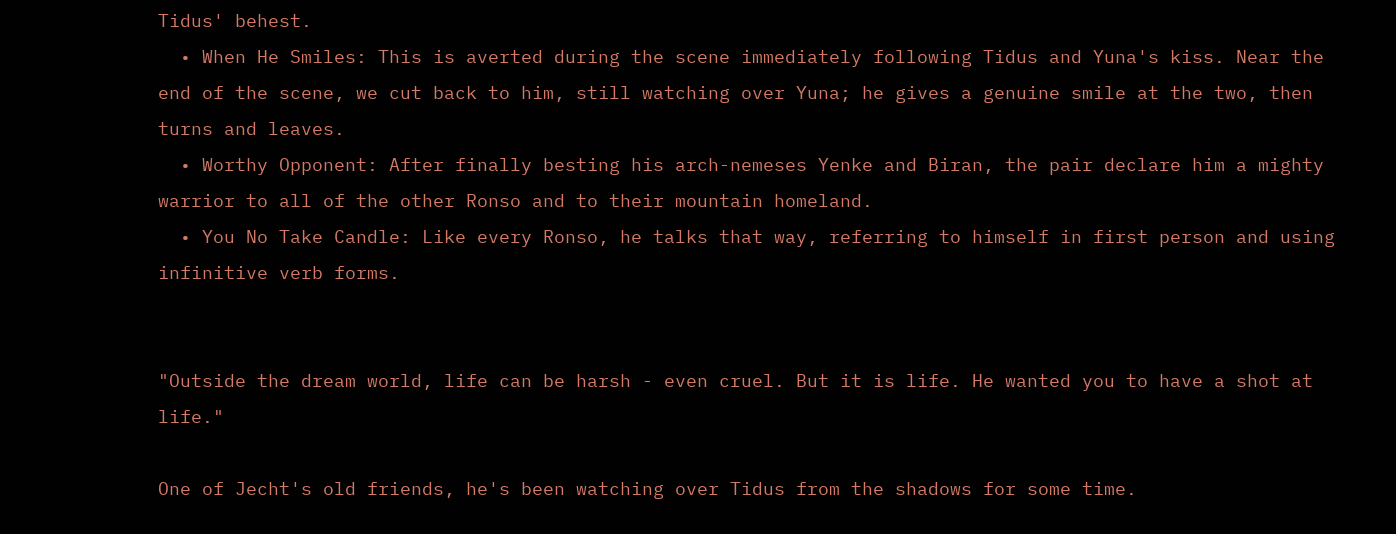Tidus' behest.
  • When He Smiles: This is averted during the scene immediately following Tidus and Yuna's kiss. Near the end of the scene, we cut back to him, still watching over Yuna; he gives a genuine smile at the two, then turns and leaves.
  • Worthy Opponent: After finally besting his arch-nemeses Yenke and Biran, the pair declare him a mighty warrior to all of the other Ronso and to their mountain homeland.
  • You No Take Candle: Like every Ronso, he talks that way, referring to himself in first person and using infinitive verb forms.


"Outside the dream world, life can be harsh - even cruel. But it is life. He wanted you to have a shot at life."

One of Jecht's old friends, he's been watching over Tidus from the shadows for some time.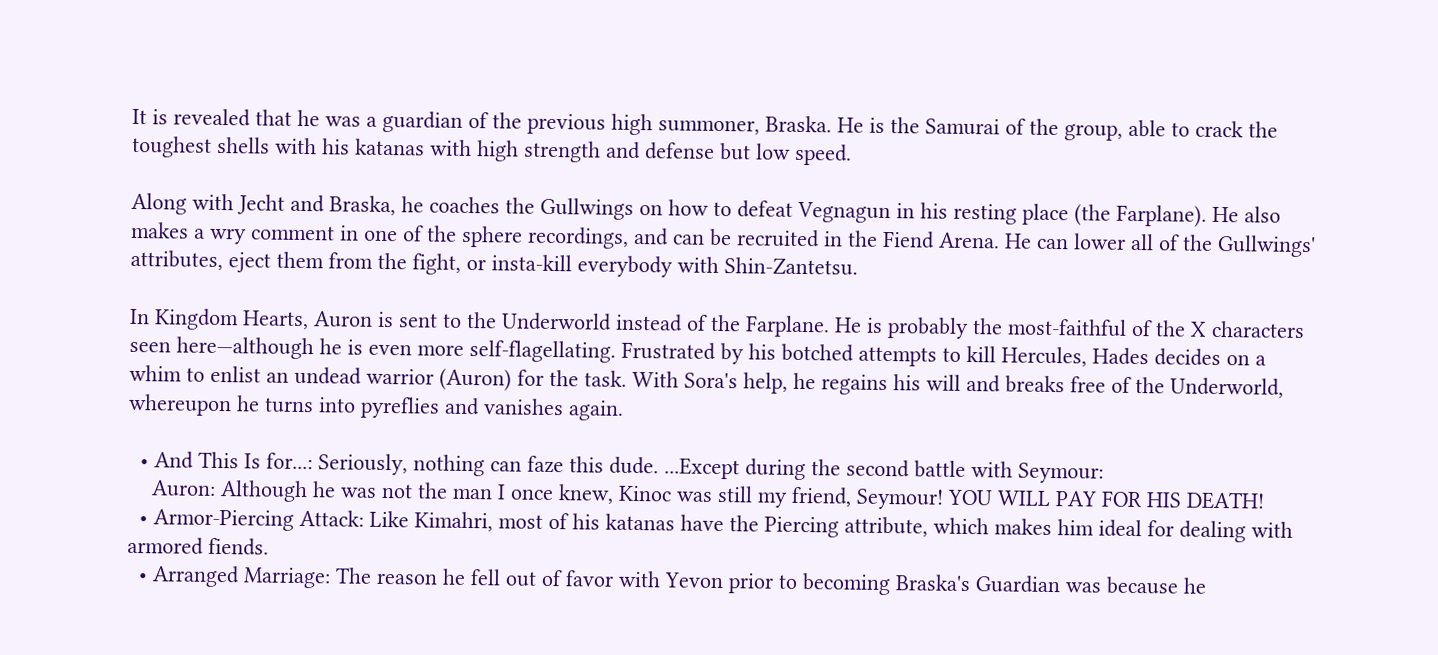It is revealed that he was a guardian of the previous high summoner, Braska. He is the Samurai of the group, able to crack the toughest shells with his katanas with high strength and defense but low speed.

Along with Jecht and Braska, he coaches the Gullwings on how to defeat Vegnagun in his resting place (the Farplane). He also makes a wry comment in one of the sphere recordings, and can be recruited in the Fiend Arena. He can lower all of the Gullwings' attributes, eject them from the fight, or insta-kill everybody with Shin-Zantetsu.

In Kingdom Hearts, Auron is sent to the Underworld instead of the Farplane. He is probably the most-faithful of the X characters seen here—although he is even more self-flagellating. Frustrated by his botched attempts to kill Hercules, Hades decides on a whim to enlist an undead warrior (Auron) for the task. With Sora's help, he regains his will and breaks free of the Underworld, whereupon he turns into pyreflies and vanishes again.

  • And This Is for...: Seriously, nothing can faze this dude. ...Except during the second battle with Seymour:
    Auron: Although he was not the man I once knew, Kinoc was still my friend, Seymour! YOU WILL PAY FOR HIS DEATH!
  • Armor-Piercing Attack: Like Kimahri, most of his katanas have the Piercing attribute, which makes him ideal for dealing with armored fiends.
  • Arranged Marriage: The reason he fell out of favor with Yevon prior to becoming Braska's Guardian was because he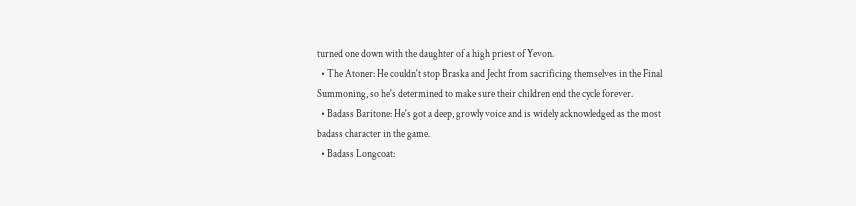turned one down with the daughter of a high priest of Yevon.
  • The Atoner: He couldn't stop Braska and Jecht from sacrificing themselves in the Final Summoning, so he's determined to make sure their children end the cycle forever.
  • Badass Baritone: He's got a deep, growly voice and is widely acknowledged as the most badass character in the game.
  • Badass Longcoat: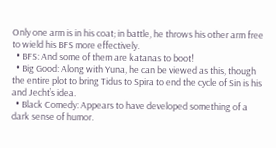Only one arm is in his coat; in battle, he throws his other arm free to wield his BFS more effectively.
  • BFS: And some of them are katanas to boot!
  • Big Good: Along with Yuna, he can be viewed as this, though the entire plot to bring Tidus to Spira to end the cycle of Sin is his and Jecht’s idea.
  • Black Comedy: Appears to have developed something of a dark sense of humor.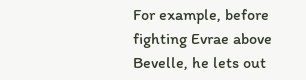For example, before fighting Evrae above Bevelle, he lets out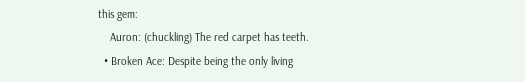this gem:
    Auron: (chuckling) The red carpet has teeth.
  • Broken Ace: Despite being the only living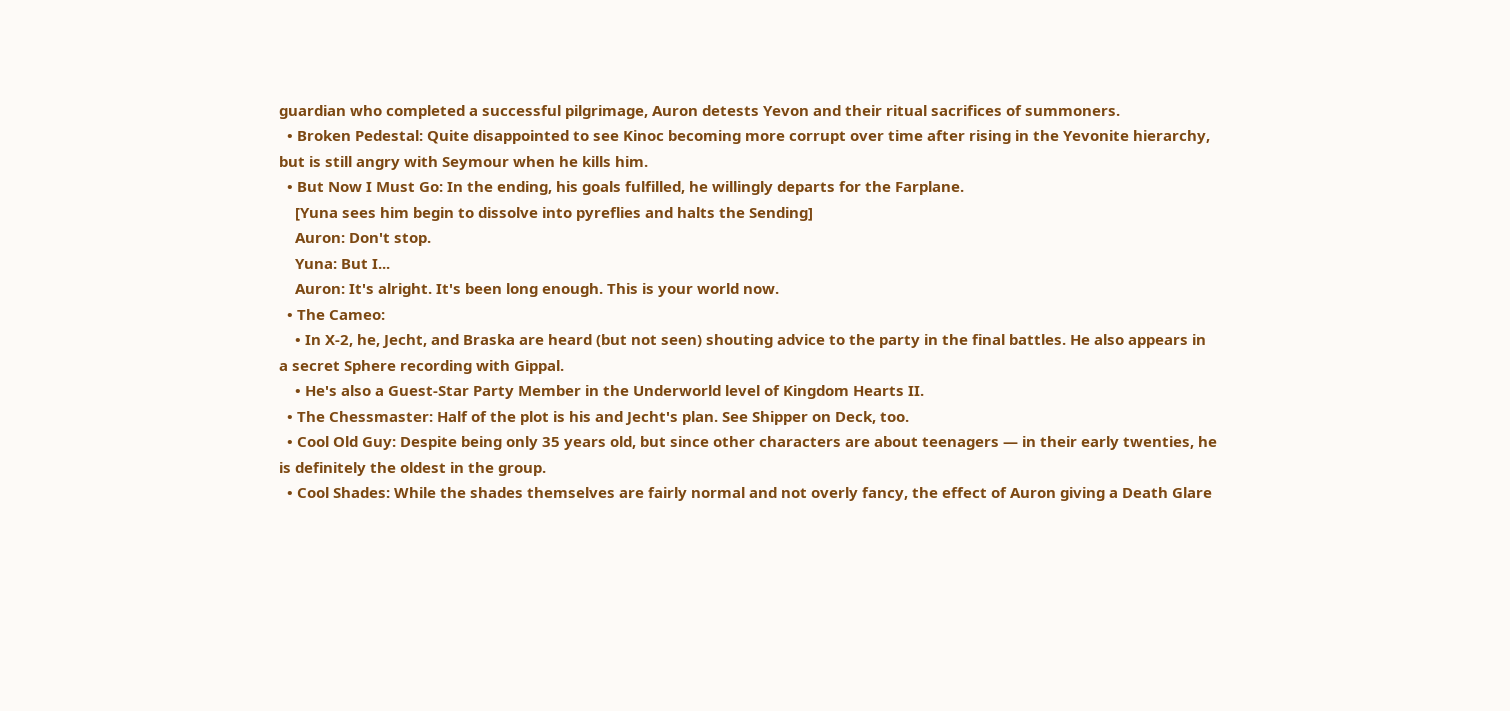guardian who completed a successful pilgrimage, Auron detests Yevon and their ritual sacrifices of summoners.
  • Broken Pedestal: Quite disappointed to see Kinoc becoming more corrupt over time after rising in the Yevonite hierarchy, but is still angry with Seymour when he kills him.
  • But Now I Must Go: In the ending, his goals fulfilled, he willingly departs for the Farplane.
    [Yuna sees him begin to dissolve into pyreflies and halts the Sending]
    Auron: Don't stop.
    Yuna: But I...
    Auron: It's alright. It's been long enough. This is your world now.
  • The Cameo:
    • In X-2, he, Jecht, and Braska are heard (but not seen) shouting advice to the party in the final battles. He also appears in a secret Sphere recording with Gippal.
    • He's also a Guest-Star Party Member in the Underworld level of Kingdom Hearts II.
  • The Chessmaster: Half of the plot is his and Jecht's plan. See Shipper on Deck, too.
  • Cool Old Guy: Despite being only 35 years old, but since other characters are about teenagers — in their early twenties, he is definitely the oldest in the group.
  • Cool Shades: While the shades themselves are fairly normal and not overly fancy, the effect of Auron giving a Death Glare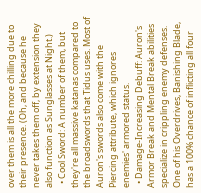over them is all the more chilling due to their presence. (Oh, and because he never takes them off, by extension they also function as Sunglasses at Night.)
  • Cool Sword: A number of them, but they're all massive katanas compared to the broadswords that Tidus uses. Most of Auron's swords also come with the Piercing attribute, which ignores enemies' armored status.
  • Damage-Increasing Debuff: Auron's Armor Break and Mental Break abilities specialize in crippling enemy defenses. One of his Overdrives, Banishing Blade, has a 100% chance of inflicting all four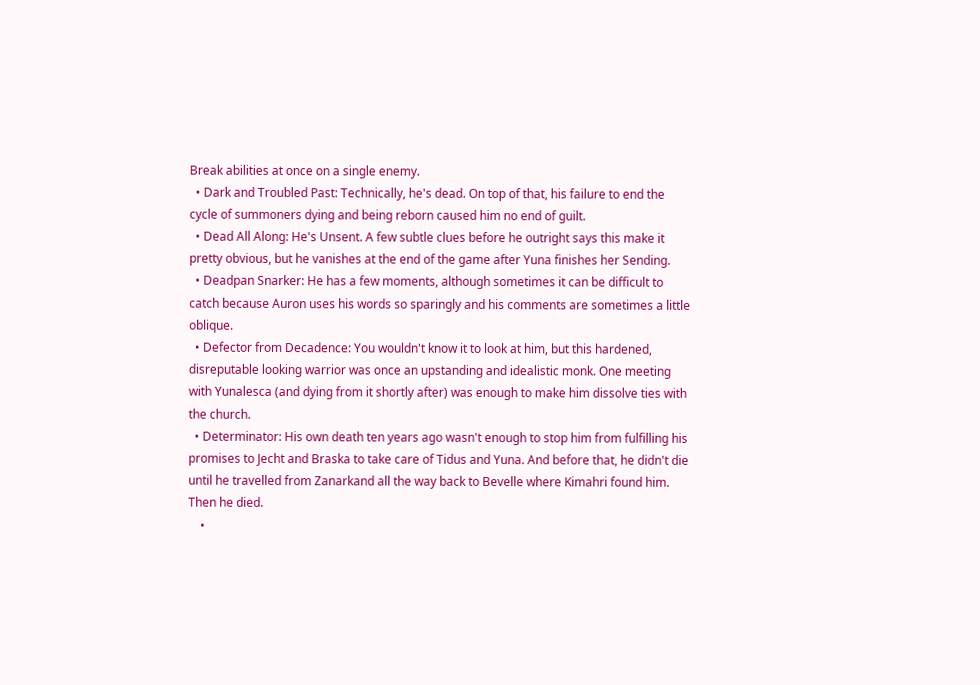Break abilities at once on a single enemy.
  • Dark and Troubled Past: Technically, he's dead. On top of that, his failure to end the cycle of summoners dying and being reborn caused him no end of guilt.
  • Dead All Along: He's Unsent. A few subtle clues before he outright says this make it pretty obvious, but he vanishes at the end of the game after Yuna finishes her Sending.
  • Deadpan Snarker: He has a few moments, although sometimes it can be difficult to catch because Auron uses his words so sparingly and his comments are sometimes a little oblique.
  • Defector from Decadence: You wouldn't know it to look at him, but this hardened, disreputable looking warrior was once an upstanding and idealistic monk. One meeting with Yunalesca (and dying from it shortly after) was enough to make him dissolve ties with the church.
  • Determinator: His own death ten years ago wasn't enough to stop him from fulfilling his promises to Jecht and Braska to take care of Tidus and Yuna. And before that, he didn't die until he travelled from Zanarkand all the way back to Bevelle where Kimahri found him. Then he died.
    •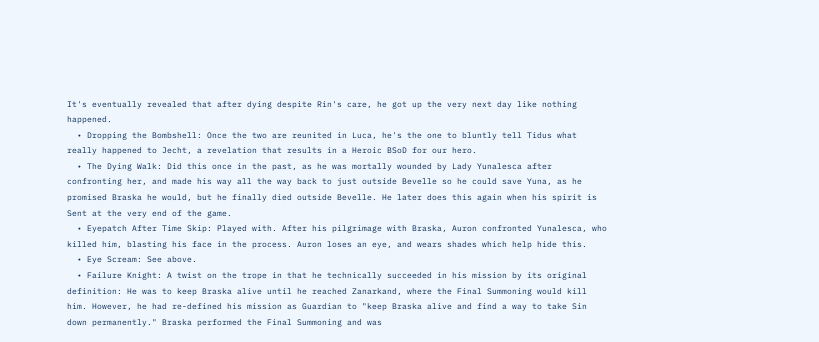It's eventually revealed that after dying despite Rin's care, he got up the very next day like nothing happened.
  • Dropping the Bombshell: Once the two are reunited in Luca, he's the one to bluntly tell Tidus what really happened to Jecht, a revelation that results in a Heroic BSoD for our hero.
  • The Dying Walk: Did this once in the past, as he was mortally wounded by Lady Yunalesca after confronting her, and made his way all the way back to just outside Bevelle so he could save Yuna, as he promised Braska he would, but he finally died outside Bevelle. He later does this again when his spirit is Sent at the very end of the game.
  • Eyepatch After Time Skip: Played with. After his pilgrimage with Braska, Auron confronted Yunalesca, who killed him, blasting his face in the process. Auron loses an eye, and wears shades which help hide this.
  • Eye Scream: See above.
  • Failure Knight: A twist on the trope in that he technically succeeded in his mission by its original definition: He was to keep Braska alive until he reached Zanarkand, where the Final Summoning would kill him. However, he had re-defined his mission as Guardian to "keep Braska alive and find a way to take Sin down permanently." Braska performed the Final Summoning and was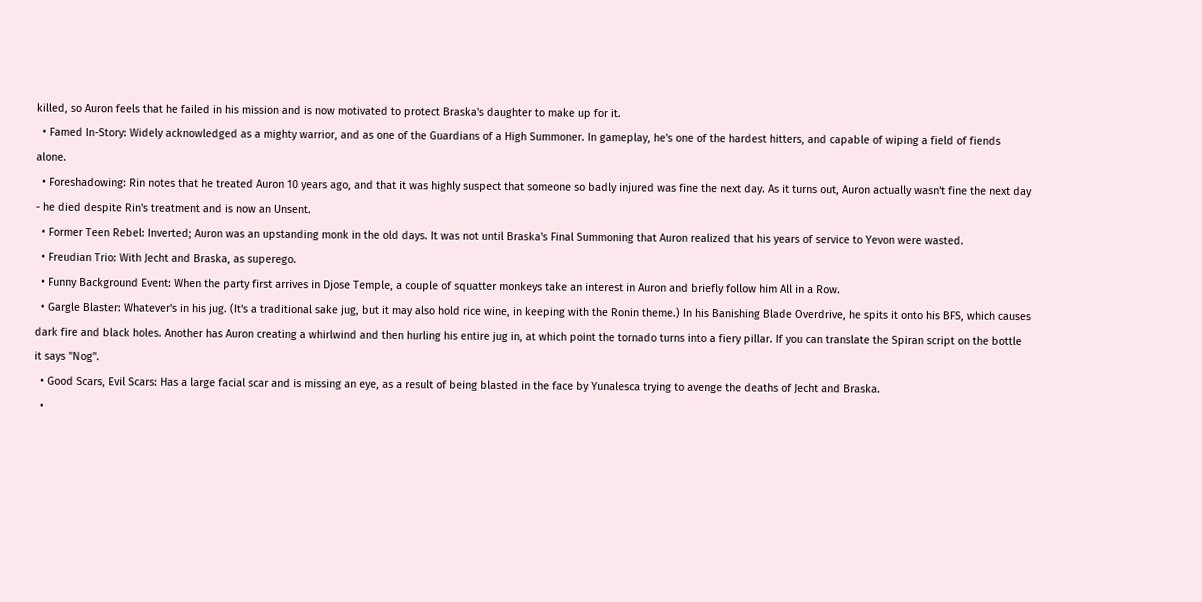killed, so Auron feels that he failed in his mission and is now motivated to protect Braska's daughter to make up for it.
  • Famed In-Story: Widely acknowledged as a mighty warrior, and as one of the Guardians of a High Summoner. In gameplay, he's one of the hardest hitters, and capable of wiping a field of fiends alone.
  • Foreshadowing: Rin notes that he treated Auron 10 years ago, and that it was highly suspect that someone so badly injured was fine the next day. As it turns out, Auron actually wasn't fine the next day - he died despite Rin's treatment and is now an Unsent.
  • Former Teen Rebel: Inverted; Auron was an upstanding monk in the old days. It was not until Braska's Final Summoning that Auron realized that his years of service to Yevon were wasted.
  • Freudian Trio: With Jecht and Braska, as superego.
  • Funny Background Event: When the party first arrives in Djose Temple, a couple of squatter monkeys take an interest in Auron and briefly follow him All in a Row.
  • Gargle Blaster: Whatever's in his jug. (It's a traditional sake jug, but it may also hold rice wine, in keeping with the Ronin theme.) In his Banishing Blade Overdrive, he spits it onto his BFS, which causes dark fire and black holes. Another has Auron creating a whirlwind and then hurling his entire jug in, at which point the tornado turns into a fiery pillar. If you can translate the Spiran script on the bottle it says "Nog".
  • Good Scars, Evil Scars: Has a large facial scar and is missing an eye, as a result of being blasted in the face by Yunalesca trying to avenge the deaths of Jecht and Braska.
  •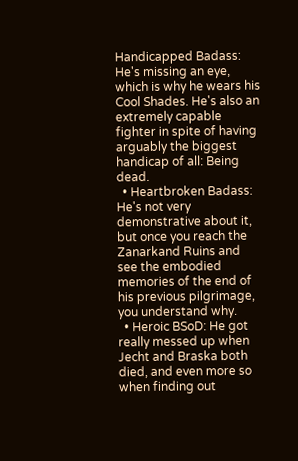Handicapped Badass: He's missing an eye, which is why he wears his Cool Shades. He's also an extremely capable fighter in spite of having arguably the biggest handicap of all: Being dead.
  • Heartbroken Badass: He's not very demonstrative about it, but once you reach the Zanarkand Ruins and see the embodied memories of the end of his previous pilgrimage, you understand why.
  • Heroic BSoD: He got really messed up when Jecht and Braska both died, and even more so when finding out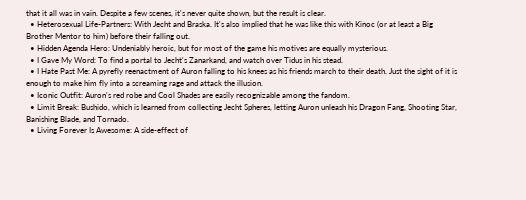that it all was in vain. Despite a few scenes, it's never quite shown, but the result is clear.
  • Heterosexual Life-Partners: With Jecht and Braska. It's also implied that he was like this with Kinoc (or at least a Big Brother Mentor to him) before their falling out.
  • Hidden Agenda Hero: Undeniably heroic, but for most of the game his motives are equally mysterious.
  • I Gave My Word: To find a portal to Jecht's Zanarkand, and watch over Tidus in his stead.
  • I Hate Past Me: A pyrefly reenactment of Auron falling to his knees as his friends march to their death. Just the sight of it is enough to make him fly into a screaming rage and attack the illusion.
  • Iconic Outfit: Auron's red robe and Cool Shades are easily recognizable among the fandom.
  • Limit Break: Bushido, which is learned from collecting Jecht Spheres, letting Auron unleash his Dragon Fang, Shooting Star, Banishing Blade, and Tornado.
  • Living Forever Is Awesome: A side-effect of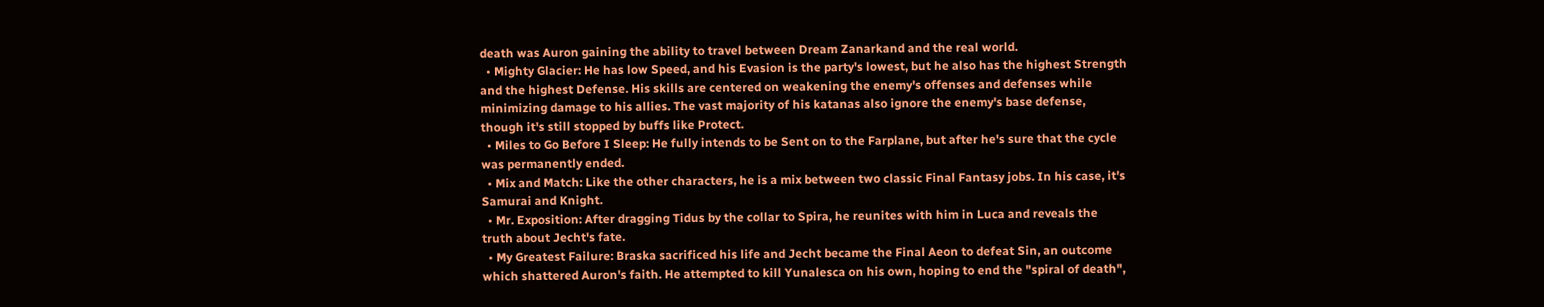death was Auron gaining the ability to travel between Dream Zanarkand and the real world.
  • Mighty Glacier: He has low Speed, and his Evasion is the party's lowest, but he also has the highest Strength and the highest Defense. His skills are centered on weakening the enemy's offenses and defenses while minimizing damage to his allies. The vast majority of his katanas also ignore the enemy's base defense, though it's still stopped by buffs like Protect.
  • Miles to Go Before I Sleep: He fully intends to be Sent on to the Farplane, but after he's sure that the cycle was permanently ended.
  • Mix and Match: Like the other characters, he is a mix between two classic Final Fantasy jobs. In his case, it's Samurai and Knight.
  • Mr. Exposition: After dragging Tidus by the collar to Spira, he reunites with him in Luca and reveals the truth about Jecht's fate.
  • My Greatest Failure: Braska sacrificed his life and Jecht became the Final Aeon to defeat Sin, an outcome which shattered Auron's faith. He attempted to kill Yunalesca on his own, hoping to end the "spiral of death",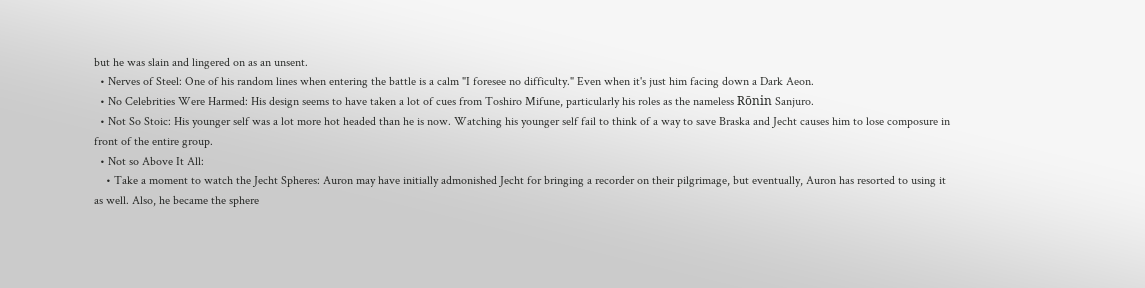but he was slain and lingered on as an unsent.
  • Nerves of Steel: One of his random lines when entering the battle is a calm "I foresee no difficulty." Even when it's just him facing down a Dark Aeon.
  • No Celebrities Were Harmed: His design seems to have taken a lot of cues from Toshiro Mifune, particularly his roles as the nameless Rōnin Sanjuro.
  • Not So Stoic: His younger self was a lot more hot headed than he is now. Watching his younger self fail to think of a way to save Braska and Jecht causes him to lose composure in front of the entire group.
  • Not so Above It All:
    • Take a moment to watch the Jecht Spheres: Auron may have initially admonished Jecht for bringing a recorder on their pilgrimage, but eventually, Auron has resorted to using it as well. Also, he became the sphere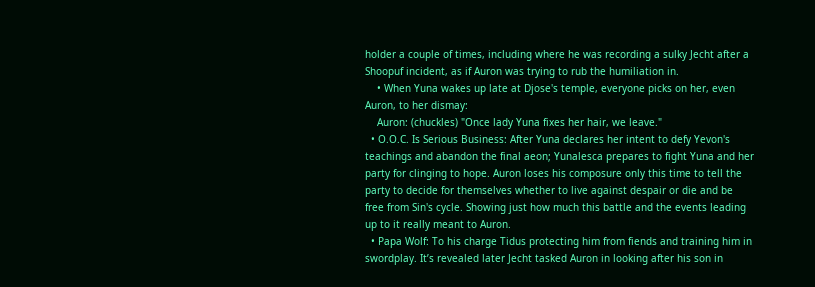holder a couple of times, including where he was recording a sulky Jecht after a Shoopuf incident, as if Auron was trying to rub the humiliation in.
    • When Yuna wakes up late at Djose's temple, everyone picks on her, even Auron, to her dismay:
    Auron: (chuckles) "Once lady Yuna fixes her hair, we leave."
  • O.O.C. Is Serious Business: After Yuna declares her intent to defy Yevon's teachings and abandon the final aeon; Yunalesca prepares to fight Yuna and her party for clinging to hope. Auron loses his composure only this time to tell the party to decide for themselves whether to live against despair or die and be free from Sin's cycle. Showing just how much this battle and the events leading up to it really meant to Auron.
  • Papa Wolf: To his charge Tidus protecting him from fiends and training him in swordplay. It’s revealed later Jecht tasked Auron in looking after his son in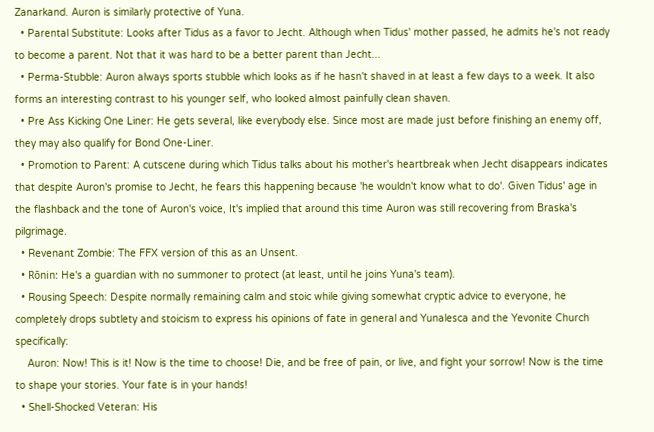Zanarkand. Auron is similarly protective of Yuna.
  • Parental Substitute: Looks after Tidus as a favor to Jecht. Although when Tidus' mother passed, he admits he's not ready to become a parent. Not that it was hard to be a better parent than Jecht...
  • Perma-Stubble: Auron always sports stubble which looks as if he hasn't shaved in at least a few days to a week. It also forms an interesting contrast to his younger self, who looked almost painfully clean shaven.
  • Pre Ass Kicking One Liner: He gets several, like everybody else. Since most are made just before finishing an enemy off, they may also qualify for Bond One-Liner.
  • Promotion to Parent: A cutscene during which Tidus talks about his mother's heartbreak when Jecht disappears indicates that despite Auron's promise to Jecht, he fears this happening because 'he wouldn't know what to do'. Given Tidus' age in the flashback and the tone of Auron's voice, It's implied that around this time Auron was still recovering from Braska's pilgrimage.
  • Revenant Zombie: The FFX version of this as an Unsent.
  • Rōnin: He's a guardian with no summoner to protect (at least, until he joins Yuna's team).
  • Rousing Speech: Despite normally remaining calm and stoic while giving somewhat cryptic advice to everyone, he completely drops subtlety and stoicism to express his opinions of fate in general and Yunalesca and the Yevonite Church specifically:
    Auron: Now! This is it! Now is the time to choose! Die, and be free of pain, or live, and fight your sorrow! Now is the time to shape your stories. Your fate is in your hands!
  • Shell-Shocked Veteran: His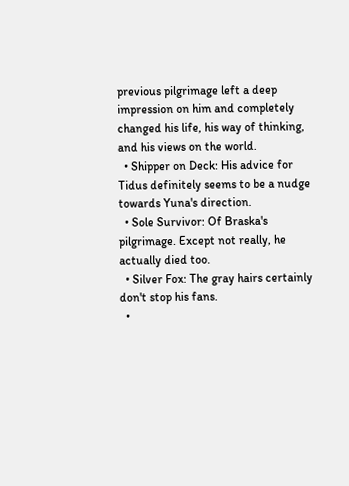previous pilgrimage left a deep impression on him and completely changed his life, his way of thinking, and his views on the world.
  • Shipper on Deck: His advice for Tidus definitely seems to be a nudge towards Yuna's direction.
  • Sole Survivor: Of Braska's pilgrimage. Except not really, he actually died too.
  • Silver Fox: The gray hairs certainly don't stop his fans.
  •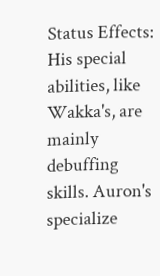Status Effects: His special abilities, like Wakka's, are mainly debuffing skills. Auron's specialize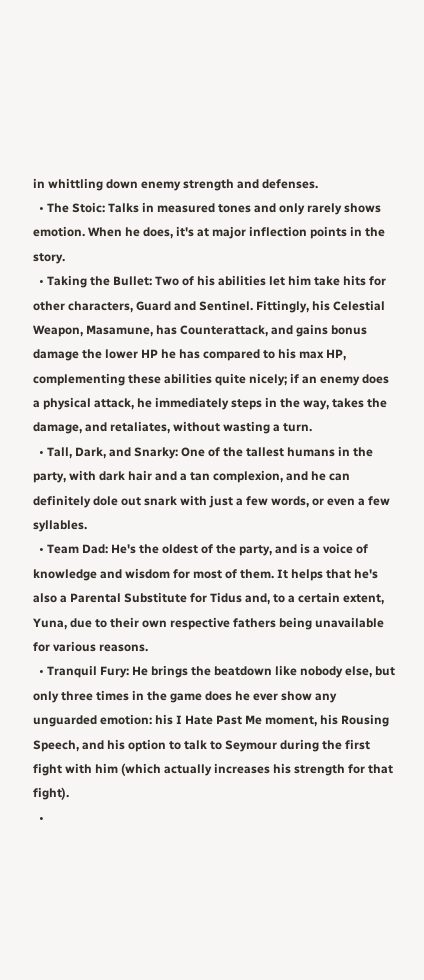in whittling down enemy strength and defenses.
  • The Stoic: Talks in measured tones and only rarely shows emotion. When he does, it's at major inflection points in the story.
  • Taking the Bullet: Two of his abilities let him take hits for other characters, Guard and Sentinel. Fittingly, his Celestial Weapon, Masamune, has Counterattack, and gains bonus damage the lower HP he has compared to his max HP, complementing these abilities quite nicely; if an enemy does a physical attack, he immediately steps in the way, takes the damage, and retaliates, without wasting a turn.
  • Tall, Dark, and Snarky: One of the tallest humans in the party, with dark hair and a tan complexion, and he can definitely dole out snark with just a few words, or even a few syllables.
  • Team Dad: He's the oldest of the party, and is a voice of knowledge and wisdom for most of them. It helps that he's also a Parental Substitute for Tidus and, to a certain extent, Yuna, due to their own respective fathers being unavailable for various reasons.
  • Tranquil Fury: He brings the beatdown like nobody else, but only three times in the game does he ever show any unguarded emotion: his I Hate Past Me moment, his Rousing Speech, and his option to talk to Seymour during the first fight with him (which actually increases his strength for that fight).
  •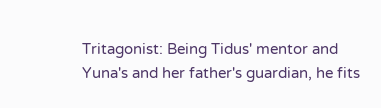Tritagonist: Being Tidus' mentor and Yuna's and her father's guardian, he fits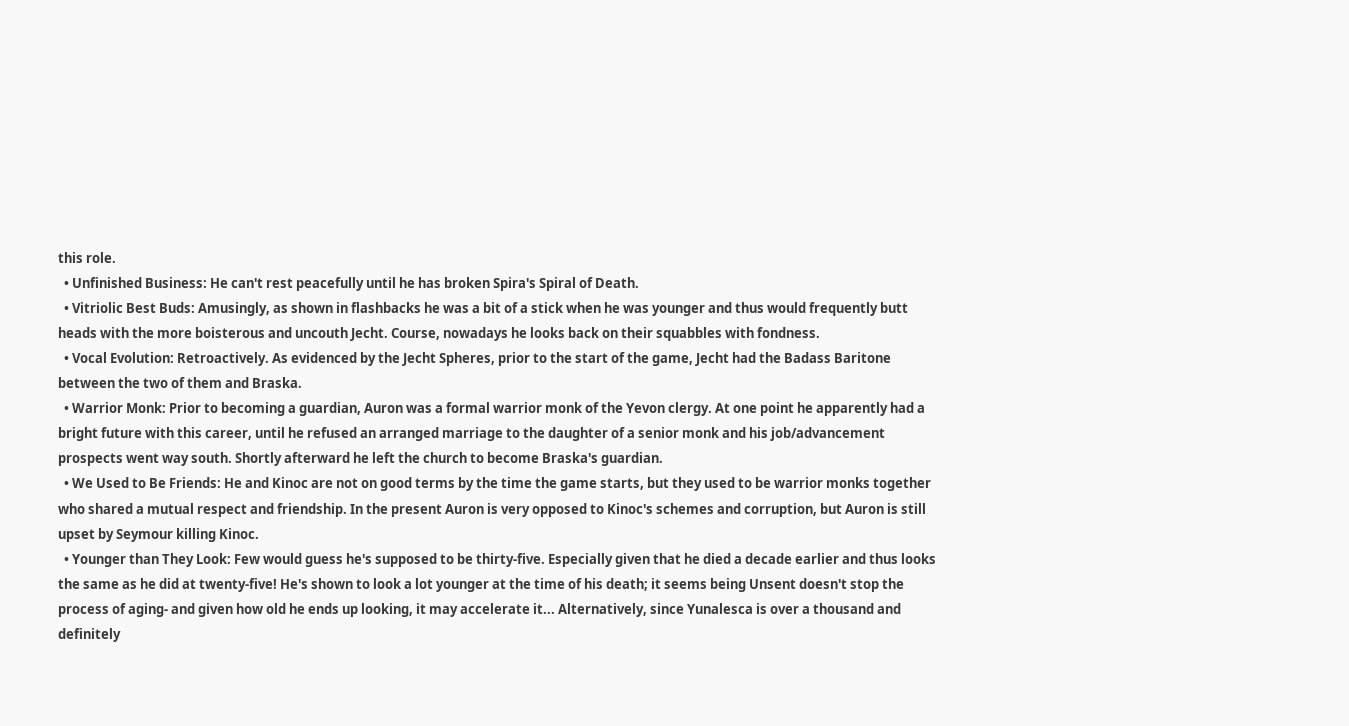this role.
  • Unfinished Business: He can't rest peacefully until he has broken Spira's Spiral of Death.
  • Vitriolic Best Buds: Amusingly, as shown in flashbacks he was a bit of a stick when he was younger and thus would frequently butt heads with the more boisterous and uncouth Jecht. Course, nowadays he looks back on their squabbles with fondness.
  • Vocal Evolution: Retroactively. As evidenced by the Jecht Spheres, prior to the start of the game, Jecht had the Badass Baritone between the two of them and Braska.
  • Warrior Monk: Prior to becoming a guardian, Auron was a formal warrior monk of the Yevon clergy. At one point he apparently had a bright future with this career, until he refused an arranged marriage to the daughter of a senior monk and his job/advancement prospects went way south. Shortly afterward he left the church to become Braska's guardian.
  • We Used to Be Friends: He and Kinoc are not on good terms by the time the game starts, but they used to be warrior monks together who shared a mutual respect and friendship. In the present Auron is very opposed to Kinoc's schemes and corruption, but Auron is still upset by Seymour killing Kinoc.
  • Younger than They Look: Few would guess he's supposed to be thirty-five. Especially given that he died a decade earlier and thus looks the same as he did at twenty-five! He's shown to look a lot younger at the time of his death; it seems being Unsent doesn't stop the process of aging- and given how old he ends up looking, it may accelerate it... Alternatively, since Yunalesca is over a thousand and definitely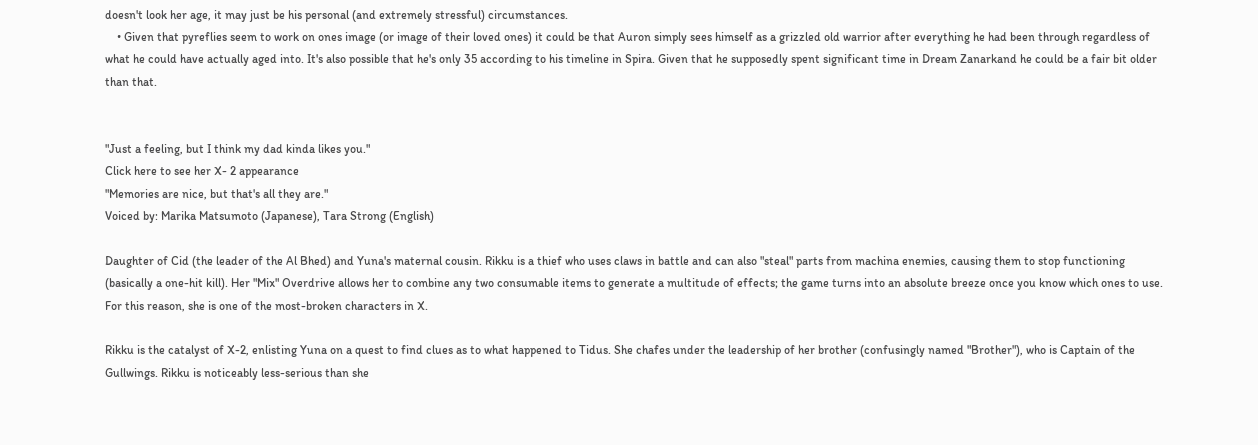doesn't look her age, it may just be his personal (and extremely stressful) circumstances.
    • Given that pyreflies seem to work on ones image (or image of their loved ones) it could be that Auron simply sees himself as a grizzled old warrior after everything he had been through regardless of what he could have actually aged into. It's also possible that he's only 35 according to his timeline in Spira. Given that he supposedly spent significant time in Dream Zanarkand he could be a fair bit older than that.


"Just a feeling, but I think my dad kinda likes you."
Click here to see her X- 2 appearance
"Memories are nice, but that's all they are."
Voiced by: Marika Matsumoto (Japanese), Tara Strong (English)

Daughter of Cid (the leader of the Al Bhed) and Yuna's maternal cousin. Rikku is a thief who uses claws in battle and can also "steal" parts from machina enemies, causing them to stop functioning (basically a one-hit kill). Her "Mix" Overdrive allows her to combine any two consumable items to generate a multitude of effects; the game turns into an absolute breeze once you know which ones to use. For this reason, she is one of the most-broken characters in X.

Rikku is the catalyst of X-2, enlisting Yuna on a quest to find clues as to what happened to Tidus. She chafes under the leadership of her brother (confusingly named "Brother"), who is Captain of the Gullwings. Rikku is noticeably less-serious than she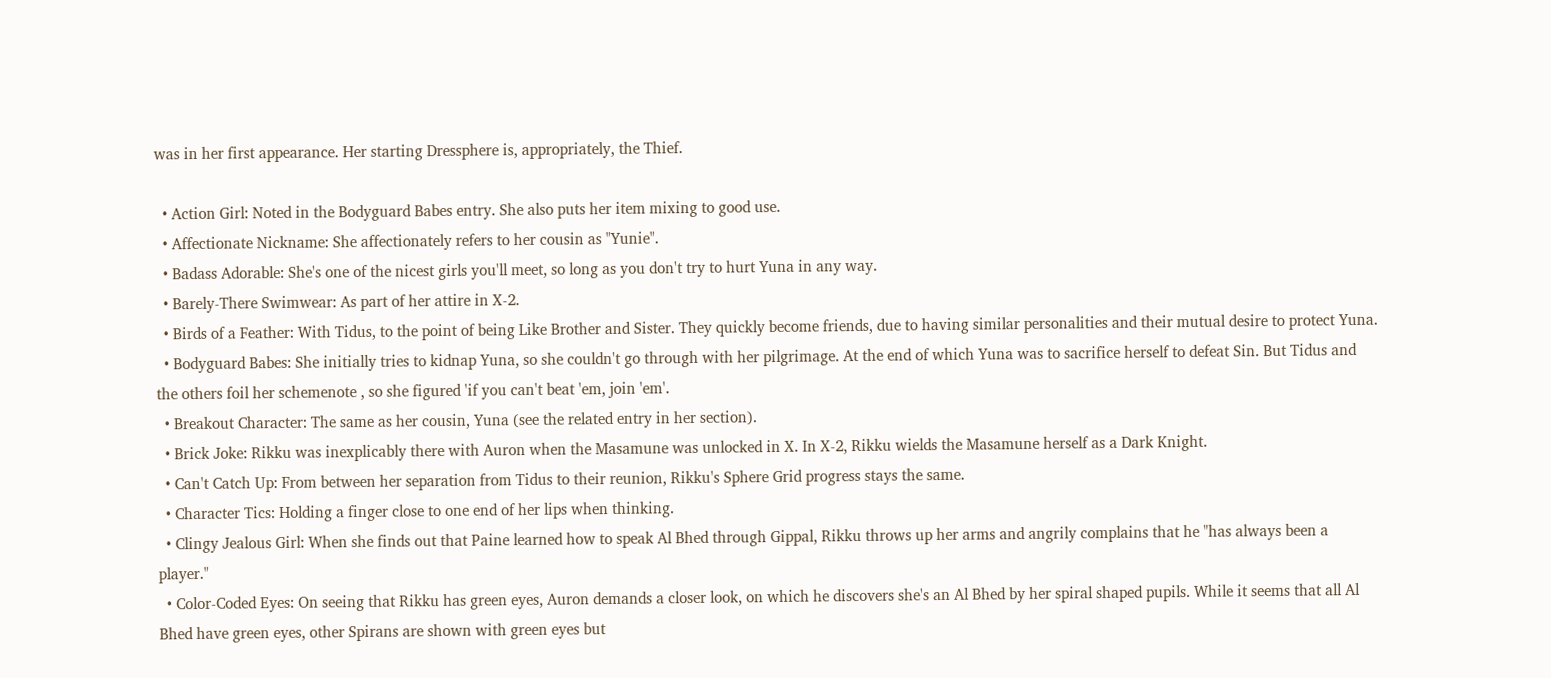was in her first appearance. Her starting Dressphere is, appropriately, the Thief.

  • Action Girl: Noted in the Bodyguard Babes entry. She also puts her item mixing to good use.
  • Affectionate Nickname: She affectionately refers to her cousin as "Yunie".
  • Badass Adorable: She's one of the nicest girls you'll meet, so long as you don't try to hurt Yuna in any way.
  • Barely-There Swimwear: As part of her attire in X-2.
  • Birds of a Feather: With Tidus, to the point of being Like Brother and Sister. They quickly become friends, due to having similar personalities and their mutual desire to protect Yuna.
  • Bodyguard Babes: She initially tries to kidnap Yuna, so she couldn't go through with her pilgrimage. At the end of which Yuna was to sacrifice herself to defeat Sin. But Tidus and the others foil her schemenote , so she figured 'if you can't beat 'em, join 'em'.
  • Breakout Character: The same as her cousin, Yuna (see the related entry in her section).
  • Brick Joke: Rikku was inexplicably there with Auron when the Masamune was unlocked in X. In X-2, Rikku wields the Masamune herself as a Dark Knight.
  • Can't Catch Up: From between her separation from Tidus to their reunion, Rikku's Sphere Grid progress stays the same.
  • Character Tics: Holding a finger close to one end of her lips when thinking.
  • Clingy Jealous Girl: When she finds out that Paine learned how to speak Al Bhed through Gippal, Rikku throws up her arms and angrily complains that he "has always been a player."
  • Color-Coded Eyes: On seeing that Rikku has green eyes, Auron demands a closer look, on which he discovers she's an Al Bhed by her spiral shaped pupils. While it seems that all Al Bhed have green eyes, other Spirans are shown with green eyes but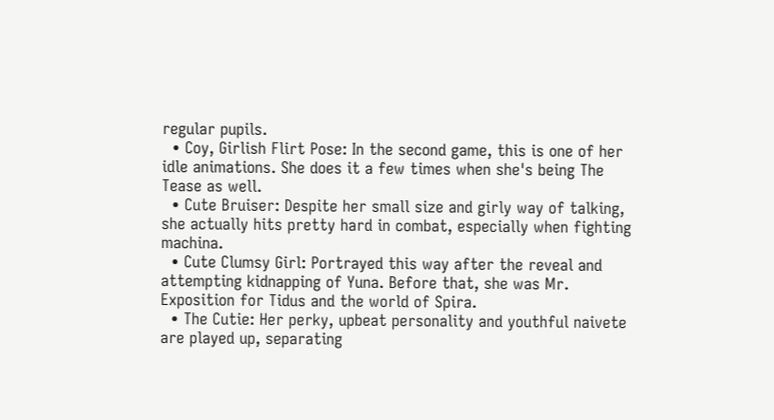regular pupils.
  • Coy, Girlish Flirt Pose: In the second game, this is one of her idle animations. She does it a few times when she's being The Tease as well.
  • Cute Bruiser: Despite her small size and girly way of talking, she actually hits pretty hard in combat, especially when fighting machina.
  • Cute Clumsy Girl: Portrayed this way after the reveal and attempting kidnapping of Yuna. Before that, she was Mr. Exposition for Tidus and the world of Spira.
  • The Cutie: Her perky, upbeat personality and youthful naivete are played up, separating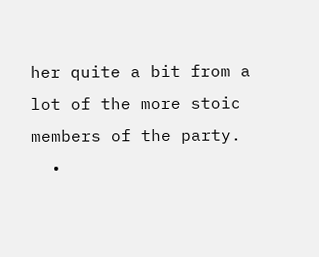her quite a bit from a lot of the more stoic members of the party.
  •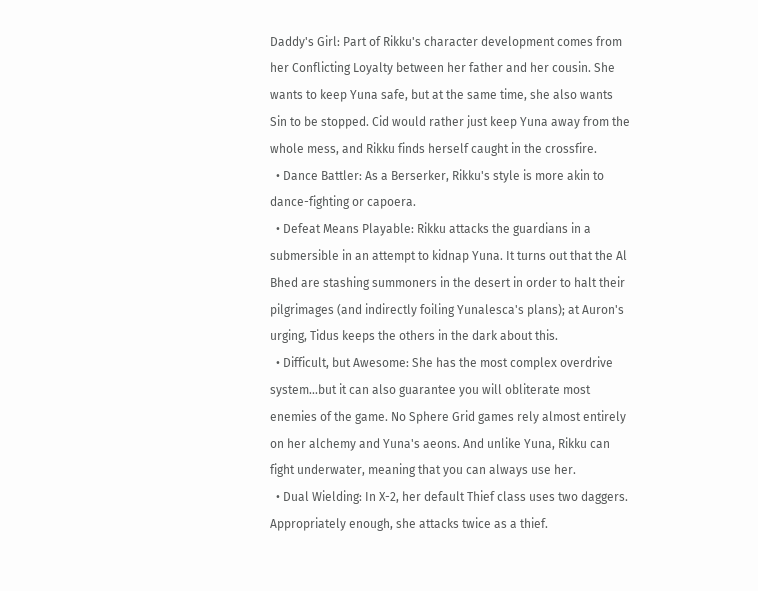Daddy's Girl: Part of Rikku's character development comes from her Conflicting Loyalty between her father and her cousin. She wants to keep Yuna safe, but at the same time, she also wants Sin to be stopped. Cid would rather just keep Yuna away from the whole mess, and Rikku finds herself caught in the crossfire.
  • Dance Battler: As a Berserker, Rikku's style is more akin to dance-fighting or capoera.
  • Defeat Means Playable: Rikku attacks the guardians in a submersible in an attempt to kidnap Yuna. It turns out that the Al Bhed are stashing summoners in the desert in order to halt their pilgrimages (and indirectly foiling Yunalesca's plans); at Auron's urging, Tidus keeps the others in the dark about this.
  • Difficult, but Awesome: She has the most complex overdrive system...but it can also guarantee you will obliterate most enemies of the game. No Sphere Grid games rely almost entirely on her alchemy and Yuna's aeons. And unlike Yuna, Rikku can fight underwater, meaning that you can always use her.
  • Dual Wielding: In X-2, her default Thief class uses two daggers. Appropriately enough, she attacks twice as a thief.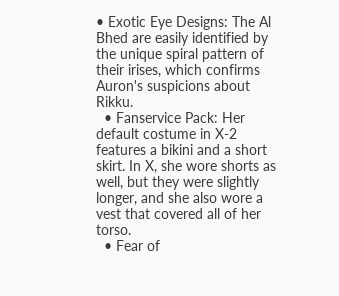• Exotic Eye Designs: The Al Bhed are easily identified by the unique spiral pattern of their irises, which confirms Auron's suspicions about Rikku.
  • Fanservice Pack: Her default costume in X-2 features a bikini and a short skirt. In X, she wore shorts as well, but they were slightly longer, and she also wore a vest that covered all of her torso.
  • Fear of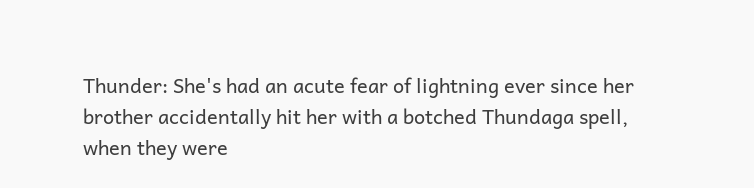Thunder: She's had an acute fear of lightning ever since her brother accidentally hit her with a botched Thundaga spell, when they were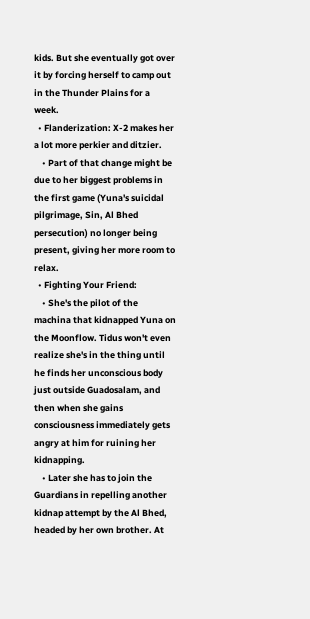kids. But she eventually got over it by forcing herself to camp out in the Thunder Plains for a week.
  • Flanderization: X-2 makes her a lot more perkier and ditzier.
    • Part of that change might be due to her biggest problems in the first game (Yuna's suicidal pilgrimage, Sin, Al Bhed persecution) no longer being present, giving her more room to relax.
  • Fighting Your Friend:
    • She's the pilot of the machina that kidnapped Yuna on the Moonflow. Tidus won't even realize she's in the thing until he finds her unconscious body just outside Guadosalam, and then when she gains consciousness immediately gets angry at him for ruining her kidnapping.
    • Later she has to join the Guardians in repelling another kidnap attempt by the Al Bhed, headed by her own brother. At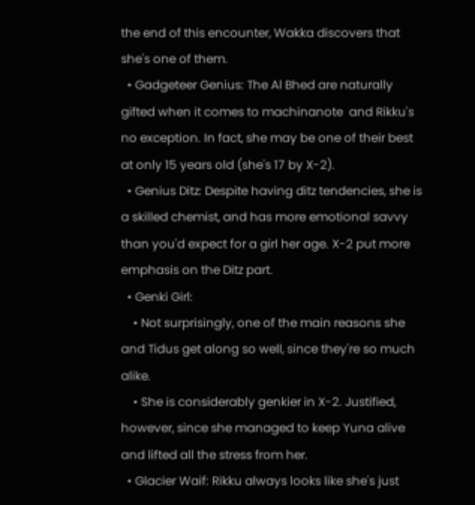the end of this encounter, Wakka discovers that she's one of them.
  • Gadgeteer Genius: The Al Bhed are naturally gifted when it comes to machinanote  and Rikku's no exception. In fact, she may be one of their best at only 15 years old (she's 17 by X-2).
  • Genius Ditz: Despite having ditz tendencies, she is a skilled chemist, and has more emotional savvy than you'd expect for a girl her age. X-2 put more emphasis on the Ditz part.
  • Genki Girl:
    • Not surprisingly, one of the main reasons she and Tidus get along so well, since they're so much alike.
    • She is considerably genkier in X-2. Justified, however, since she managed to keep Yuna alive and lifted all the stress from her.
  • Glacier Waif: Rikku always looks like she's just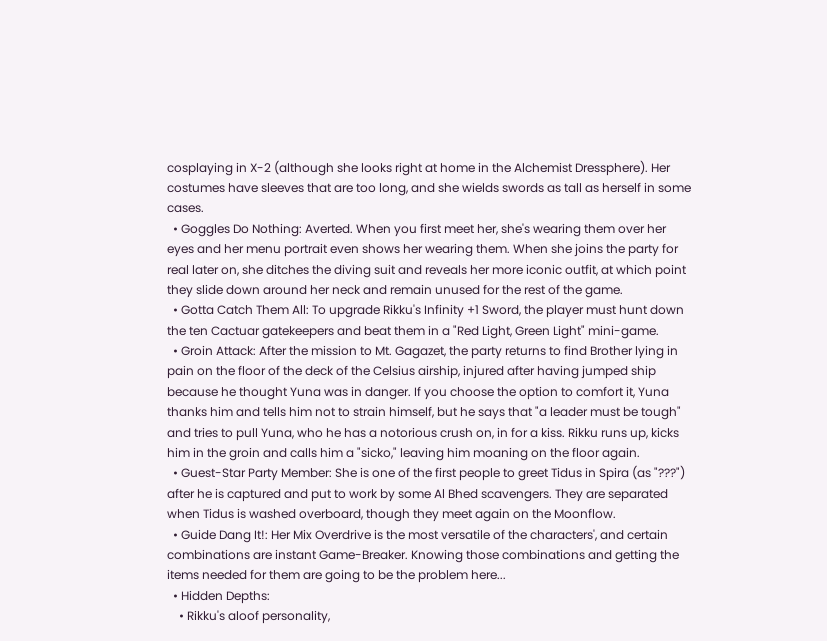cosplaying in X-2 (although she looks right at home in the Alchemist Dressphere). Her costumes have sleeves that are too long, and she wields swords as tall as herself in some cases.
  • Goggles Do Nothing: Averted. When you first meet her, she's wearing them over her eyes and her menu portrait even shows her wearing them. When she joins the party for real later on, she ditches the diving suit and reveals her more iconic outfit, at which point they slide down around her neck and remain unused for the rest of the game.
  • Gotta Catch Them All: To upgrade Rikku's Infinity +1 Sword, the player must hunt down the ten Cactuar gatekeepers and beat them in a "Red Light, Green Light" mini-game.
  • Groin Attack: After the mission to Mt. Gagazet, the party returns to find Brother lying in pain on the floor of the deck of the Celsius airship, injured after having jumped ship because he thought Yuna was in danger. If you choose the option to comfort it, Yuna thanks him and tells him not to strain himself, but he says that "a leader must be tough" and tries to pull Yuna, who he has a notorious crush on, in for a kiss. Rikku runs up, kicks him in the groin and calls him a "sicko," leaving him moaning on the floor again.
  • Guest-Star Party Member: She is one of the first people to greet Tidus in Spira (as "???") after he is captured and put to work by some Al Bhed scavengers. They are separated when Tidus is washed overboard, though they meet again on the Moonflow.
  • Guide Dang It!: Her Mix Overdrive is the most versatile of the characters', and certain combinations are instant Game-Breaker. Knowing those combinations and getting the items needed for them are going to be the problem here...
  • Hidden Depths:
    • Rikku's aloof personality,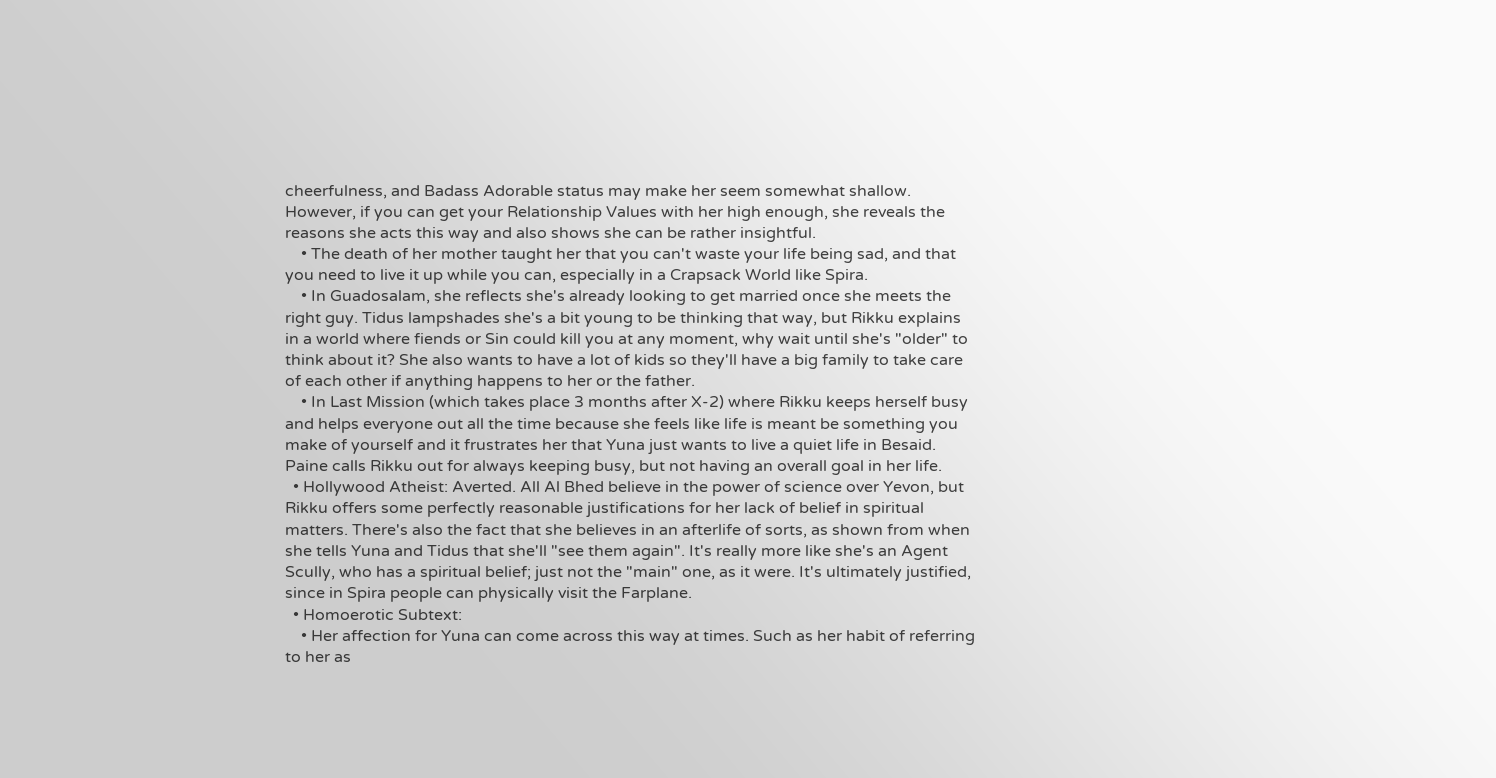cheerfulness, and Badass Adorable status may make her seem somewhat shallow. However, if you can get your Relationship Values with her high enough, she reveals the reasons she acts this way and also shows she can be rather insightful.
    • The death of her mother taught her that you can't waste your life being sad, and that you need to live it up while you can, especially in a Crapsack World like Spira.
    • In Guadosalam, she reflects she's already looking to get married once she meets the right guy. Tidus lampshades she's a bit young to be thinking that way, but Rikku explains in a world where fiends or Sin could kill you at any moment, why wait until she's "older" to think about it? She also wants to have a lot of kids so they'll have a big family to take care of each other if anything happens to her or the father.
    • In Last Mission (which takes place 3 months after X-2) where Rikku keeps herself busy and helps everyone out all the time because she feels like life is meant be something you make of yourself and it frustrates her that Yuna just wants to live a quiet life in Besaid. Paine calls Rikku out for always keeping busy, but not having an overall goal in her life.
  • Hollywood Atheist: Averted. All Al Bhed believe in the power of science over Yevon, but Rikku offers some perfectly reasonable justifications for her lack of belief in spiritual matters. There's also the fact that she believes in an afterlife of sorts, as shown from when she tells Yuna and Tidus that she'll "see them again". It's really more like she's an Agent Scully, who has a spiritual belief; just not the "main" one, as it were. It's ultimately justified, since in Spira people can physically visit the Farplane.
  • Homoerotic Subtext:
    • Her affection for Yuna can come across this way at times. Such as her habit of referring to her as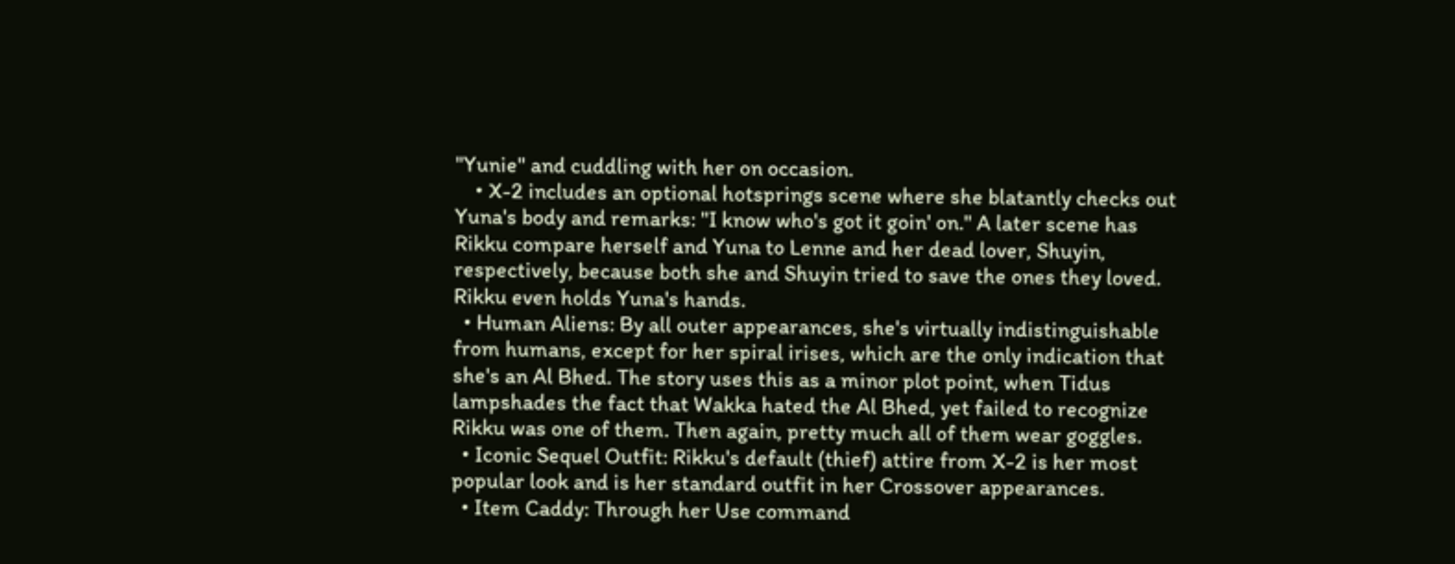"Yunie" and cuddling with her on occasion.
    • X-2 includes an optional hotsprings scene where she blatantly checks out Yuna's body and remarks: "I know who's got it goin' on." A later scene has Rikku compare herself and Yuna to Lenne and her dead lover, Shuyin, respectively, because both she and Shuyin tried to save the ones they loved. Rikku even holds Yuna's hands.
  • Human Aliens: By all outer appearances, she's virtually indistinguishable from humans, except for her spiral irises, which are the only indication that she's an Al Bhed. The story uses this as a minor plot point, when Tidus lampshades the fact that Wakka hated the Al Bhed, yet failed to recognize Rikku was one of them. Then again, pretty much all of them wear goggles.
  • Iconic Sequel Outfit: Rikku's default (thief) attire from X-2 is her most popular look and is her standard outfit in her Crossover appearances.
  • Item Caddy: Through her Use command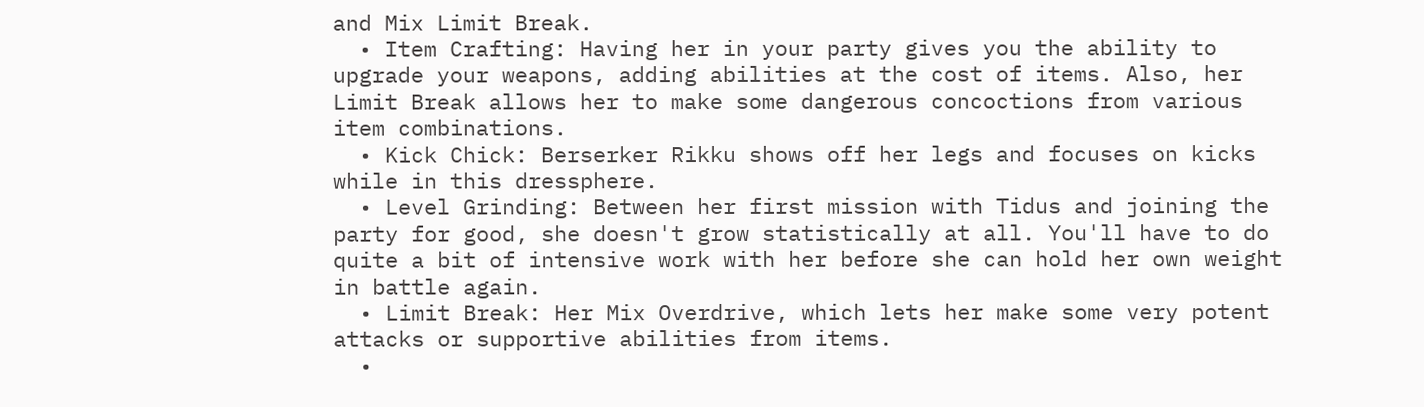and Mix Limit Break.
  • Item Crafting: Having her in your party gives you the ability to upgrade your weapons, adding abilities at the cost of items. Also, her Limit Break allows her to make some dangerous concoctions from various item combinations.
  • Kick Chick: Berserker Rikku shows off her legs and focuses on kicks while in this dressphere.
  • Level Grinding: Between her first mission with Tidus and joining the party for good, she doesn't grow statistically at all. You'll have to do quite a bit of intensive work with her before she can hold her own weight in battle again.
  • Limit Break: Her Mix Overdrive, which lets her make some very potent attacks or supportive abilities from items.
  •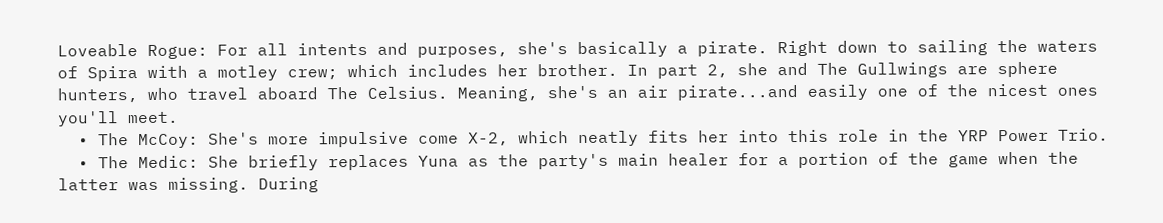Loveable Rogue: For all intents and purposes, she's basically a pirate. Right down to sailing the waters of Spira with a motley crew; which includes her brother. In part 2, she and The Gullwings are sphere hunters, who travel aboard The Celsius. Meaning, she's an air pirate...and easily one of the nicest ones you'll meet.
  • The McCoy: She's more impulsive come X-2, which neatly fits her into this role in the YRP Power Trio.
  • The Medic: She briefly replaces Yuna as the party's main healer for a portion of the game when the latter was missing. During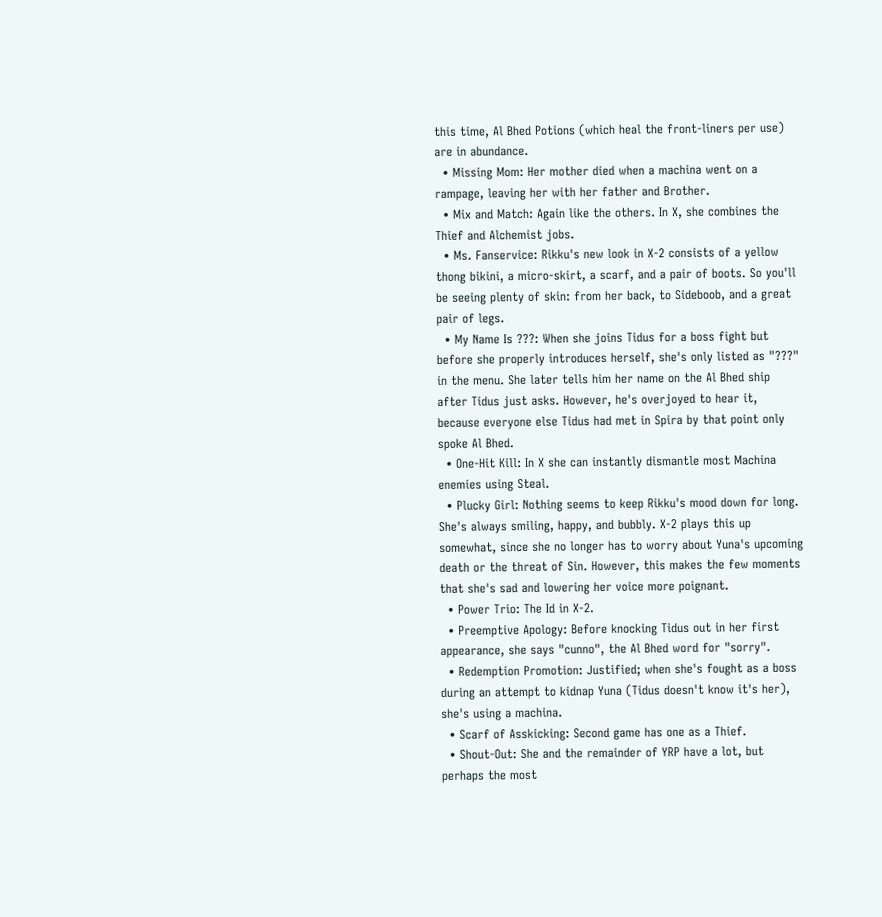this time, Al Bhed Potions (which heal the front-liners per use) are in abundance.
  • Missing Mom: Her mother died when a machina went on a rampage, leaving her with her father and Brother.
  • Mix and Match: Again like the others. In X, she combines the Thief and Alchemist jobs.
  • Ms. Fanservice: Rikku's new look in X-2 consists of a yellow thong bikini, a micro-skirt, a scarf, and a pair of boots. So you'll be seeing plenty of skin: from her back, to Sideboob, and a great pair of legs.
  • My Name Is ???: When she joins Tidus for a boss fight but before she properly introduces herself, she's only listed as "???" in the menu. She later tells him her name on the Al Bhed ship after Tidus just asks. However, he's overjoyed to hear it, because everyone else Tidus had met in Spira by that point only spoke Al Bhed.
  • One-Hit Kill: In X she can instantly dismantle most Machina enemies using Steal.
  • Plucky Girl: Nothing seems to keep Rikku's mood down for long. She's always smiling, happy, and bubbly. X-2 plays this up somewhat, since she no longer has to worry about Yuna's upcoming death or the threat of Sin. However, this makes the few moments that she's sad and lowering her voice more poignant.
  • Power Trio: The Id in X-2.
  • Preemptive Apology: Before knocking Tidus out in her first appearance, she says "cunno", the Al Bhed word for "sorry".
  • Redemption Promotion: Justified; when she's fought as a boss during an attempt to kidnap Yuna (Tidus doesn't know it's her), she's using a machina.
  • Scarf of Asskicking: Second game has one as a Thief.
  • Shout-Out: She and the remainder of YRP have a lot, but perhaps the most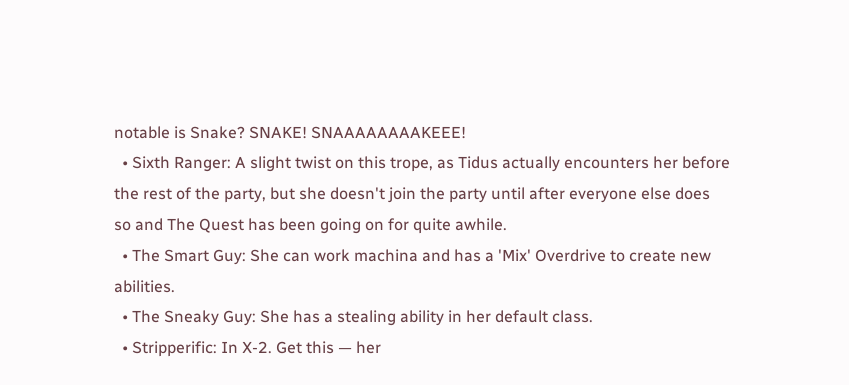notable is Snake? SNAKE! SNAAAAAAAAKEEE!
  • Sixth Ranger: A slight twist on this trope, as Tidus actually encounters her before the rest of the party, but she doesn't join the party until after everyone else does so and The Quest has been going on for quite awhile.
  • The Smart Guy: She can work machina and has a 'Mix' Overdrive to create new abilities.
  • The Sneaky Guy: She has a stealing ability in her default class.
  • Stripperific: In X-2. Get this — her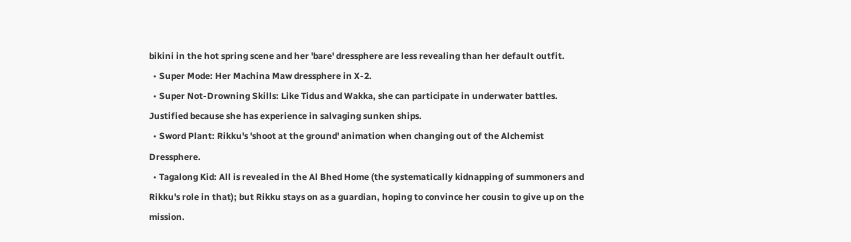bikini in the hot spring scene and her 'bare' dressphere are less revealing than her default outfit.
  • Super Mode: Her Machina Maw dressphere in X-2.
  • Super Not-Drowning Skills: Like Tidus and Wakka, she can participate in underwater battles. Justified because she has experience in salvaging sunken ships.
  • Sword Plant: Rikku's 'shoot at the ground' animation when changing out of the Alchemist Dressphere.
  • Tagalong Kid: All is revealed in the Al Bhed Home (the systematically kidnapping of summoners and Rikku's role in that); but Rikku stays on as a guardian, hoping to convince her cousin to give up on the mission.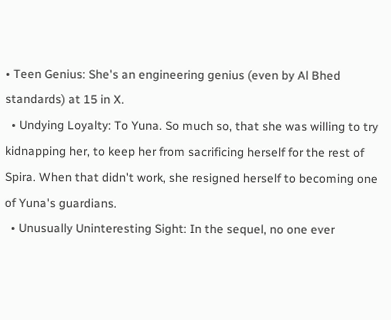• Teen Genius: She's an engineering genius (even by Al Bhed standards) at 15 in X.
  • Undying Loyalty: To Yuna. So much so, that she was willing to try kidnapping her, to keep her from sacrificing herself for the rest of Spira. When that didn't work, she resigned herself to becoming one of Yuna's guardians.
  • Unusually Uninteresting Sight: In the sequel, no one ever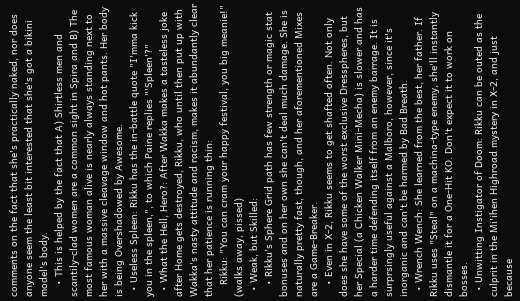comments on the fact that she's practically naked, nor does anyone seem the least bit interested that she's got a bikini model's body.
    • This is helped by the fact that A) Shirtless men and scantily-clad women are a common sight in Spira and B) The most famous woman alive is nearly always standing next to her with a massive cleavage window and hot pants. Her body is being Overshadowed by Awesome.
  • Useless Spleen: Rikku has the in-battle quote "I'mma kick you in the spleen,", to which Paine replies "'Spleen'?"
  • What the Hell, Hero?: After Wakka makes a tasteless joke after Home gets destroyed, Rikku, who until then put up with Wakka's nasty attitude and racism, makes it abundantly clear that her patience is running thin:
    Rikku: "You can cram your happy festival, you big meanie!" (walks away, pissed)
  • Weak, but Skilled:
    • Rikku's Sphere Grid path has few strength or magic stat bonuses and on her own she can't deal much damage. She is naturally pretty fast, though, and her aforementioned Mixes are a Game-Breaker.
    • Even in X-2, Rikku seems to get shafted often. Not only does she have some of the worst exclusive Dresspheres, but her Special (a Chicken Walker Mini-Mecha) is slower and has a harder time defending itself from an enemy barrage. It is surprsingly useful against a Malboro, however, since it's inorganic and can't be harmed by Bad Breath.
  • Wrench Wench: She learned from the best, her father. If Rikku uses "Steal" on a machina-type enemy, she'll instantly dismantle it for a One-Hit KO. Don't expect it to work on bosses.
  • Unwitting Instigator of Doom: Rikku can be outed as the culprit in the Mi'ihen Highroad mystery in X-2, and just because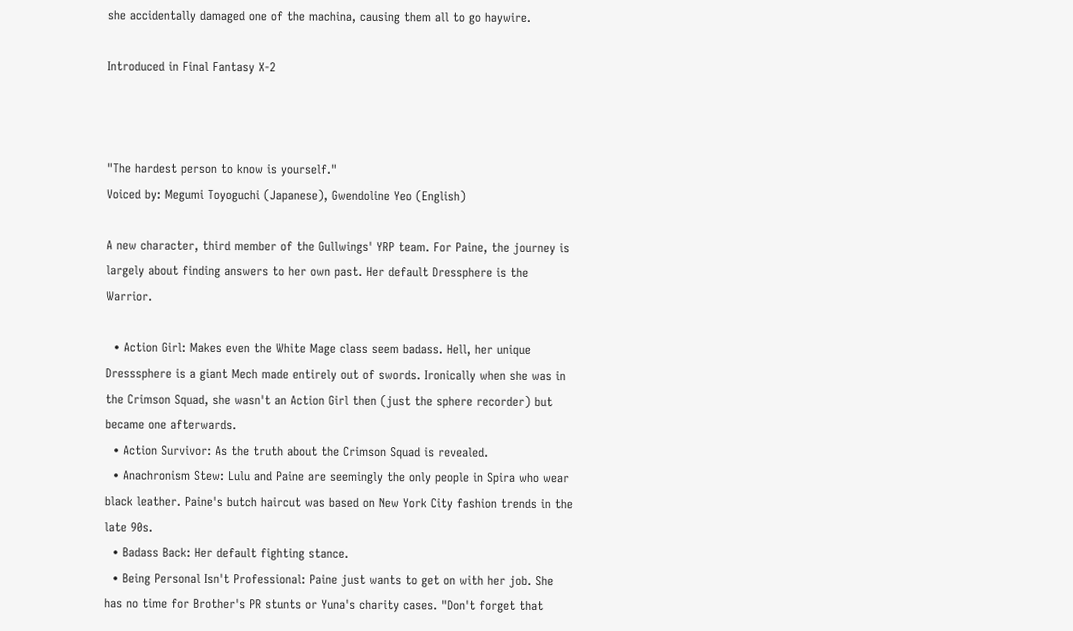she accidentally damaged one of the machina, causing them all to go haywire.

Introduced in Final Fantasy X-2



"The hardest person to know is yourself."
Voiced by: Megumi Toyoguchi (Japanese), Gwendoline Yeo (English)

A new character, third member of the Gullwings' YRP team. For Paine, the journey is largely about finding answers to her own past. Her default Dressphere is the Warrior.

  • Action Girl: Makes even the White Mage class seem badass. Hell, her unique Dresssphere is a giant Mech made entirely out of swords. Ironically when she was in the Crimson Squad, she wasn't an Action Girl then (just the sphere recorder) but became one afterwards.
  • Action Survivor: As the truth about the Crimson Squad is revealed.
  • Anachronism Stew: Lulu and Paine are seemingly the only people in Spira who wear black leather. Paine's butch haircut was based on New York City fashion trends in the late 90s.
  • Badass Back: Her default fighting stance.
  • Being Personal Isn't Professional: Paine just wants to get on with her job. She has no time for Brother's PR stunts or Yuna's charity cases. "Don't forget that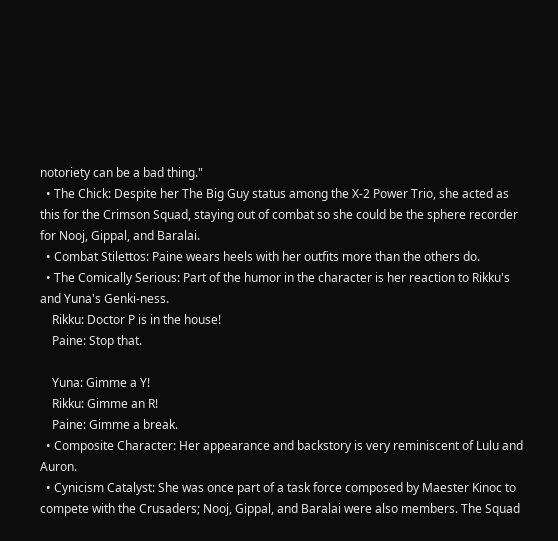notoriety can be a bad thing."
  • The Chick: Despite her The Big Guy status among the X-2 Power Trio, she acted as this for the Crimson Squad, staying out of combat so she could be the sphere recorder for Nooj, Gippal, and Baralai.
  • Combat Stilettos: Paine wears heels with her outfits more than the others do.
  • The Comically Serious: Part of the humor in the character is her reaction to Rikku's and Yuna's Genki-ness.
    Rikku: Doctor P is in the house!
    Paine: Stop that.

    Yuna: Gimme a Y!
    Rikku: Gimme an R!
    Paine: Gimme a break.
  • Composite Character: Her appearance and backstory is very reminiscent of Lulu and Auron.
  • Cynicism Catalyst: She was once part of a task force composed by Maester Kinoc to compete with the Crusaders; Nooj, Gippal, and Baralai were also members. The Squad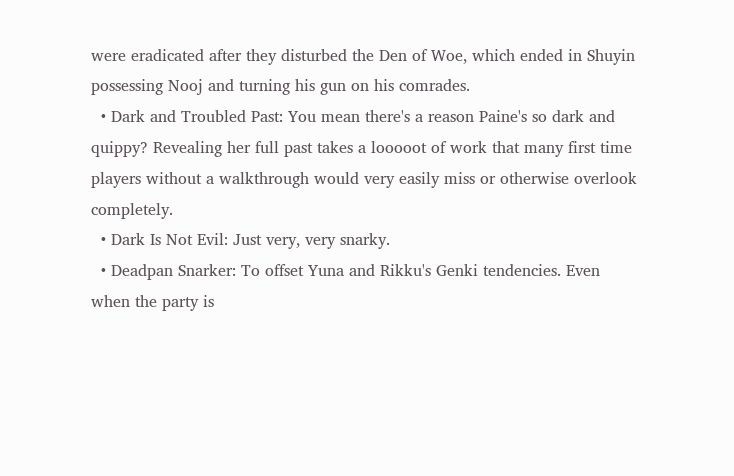were eradicated after they disturbed the Den of Woe, which ended in Shuyin possessing Nooj and turning his gun on his comrades.
  • Dark and Troubled Past: You mean there's a reason Paine's so dark and quippy? Revealing her full past takes a looooot of work that many first time players without a walkthrough would very easily miss or otherwise overlook completely.
  • Dark Is Not Evil: Just very, very snarky.
  • Deadpan Snarker: To offset Yuna and Rikku's Genki tendencies. Even when the party is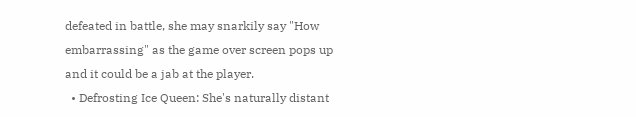defeated in battle, she may snarkily say "How embarrassing" as the game over screen pops up and it could be a jab at the player.
  • Defrosting Ice Queen: She's naturally distant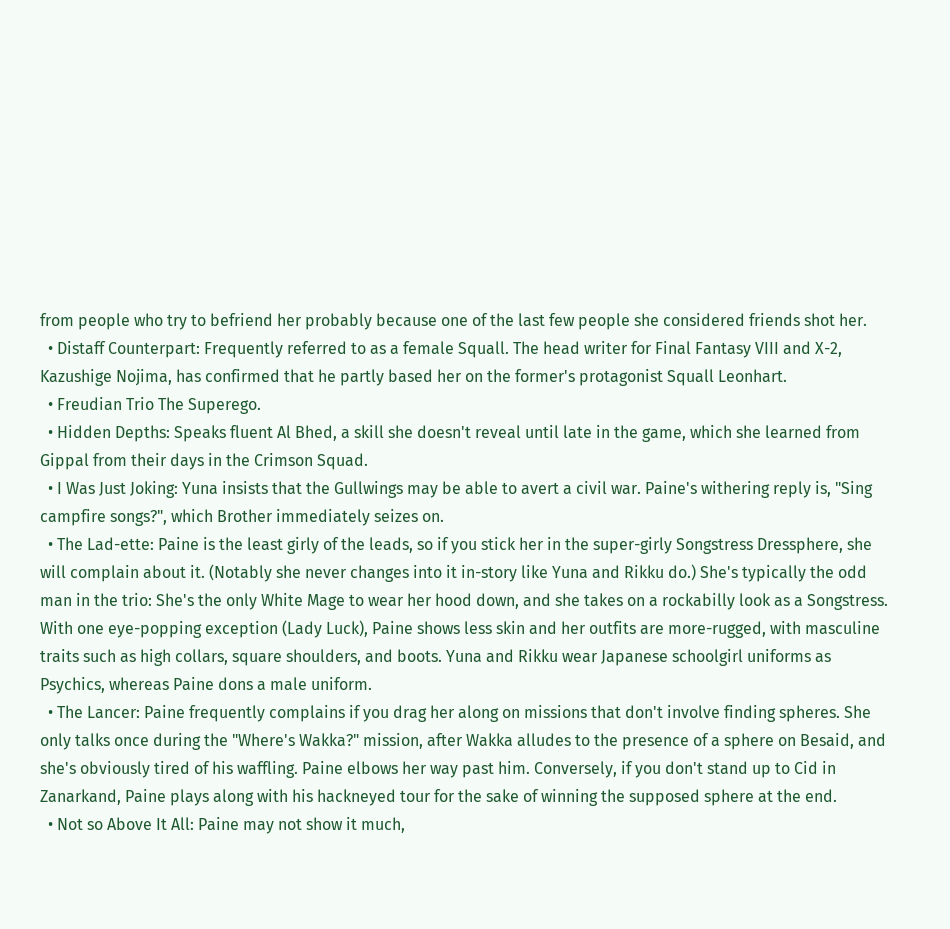from people who try to befriend her probably because one of the last few people she considered friends shot her.
  • Distaff Counterpart: Frequently referred to as a female Squall. The head writer for Final Fantasy VIII and X-2, Kazushige Nojima, has confirmed that he partly based her on the former's protagonist Squall Leonhart.
  • Freudian Trio The Superego.
  • Hidden Depths: Speaks fluent Al Bhed, a skill she doesn't reveal until late in the game, which she learned from Gippal from their days in the Crimson Squad.
  • I Was Just Joking: Yuna insists that the Gullwings may be able to avert a civil war. Paine's withering reply is, "Sing campfire songs?", which Brother immediately seizes on.
  • The Lad-ette: Paine is the least girly of the leads, so if you stick her in the super-girly Songstress Dressphere, she will complain about it. (Notably she never changes into it in-story like Yuna and Rikku do.) She's typically the odd man in the trio: She's the only White Mage to wear her hood down, and she takes on a rockabilly look as a Songstress. With one eye-popping exception (Lady Luck), Paine shows less skin and her outfits are more-rugged, with masculine traits such as high collars, square shoulders, and boots. Yuna and Rikku wear Japanese schoolgirl uniforms as Psychics, whereas Paine dons a male uniform.
  • The Lancer: Paine frequently complains if you drag her along on missions that don't involve finding spheres. She only talks once during the "Where's Wakka?" mission, after Wakka alludes to the presence of a sphere on Besaid, and she's obviously tired of his waffling. Paine elbows her way past him. Conversely, if you don't stand up to Cid in Zanarkand, Paine plays along with his hackneyed tour for the sake of winning the supposed sphere at the end.
  • Not so Above It All: Paine may not show it much,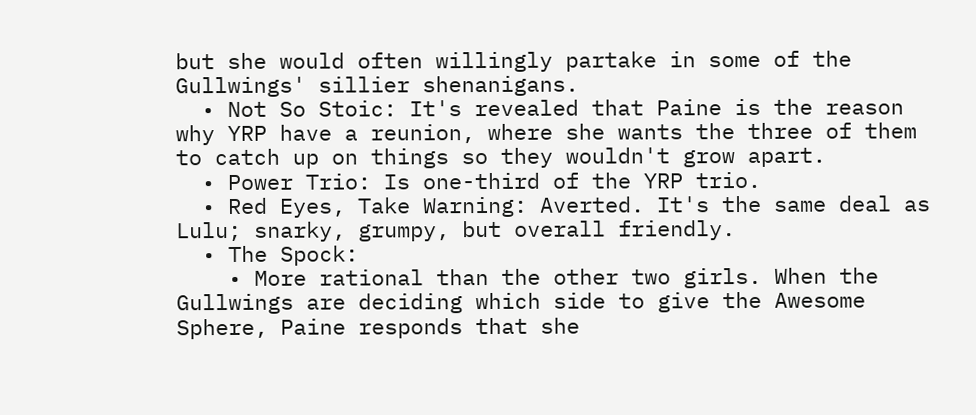but she would often willingly partake in some of the Gullwings' sillier shenanigans.
  • Not So Stoic: It's revealed that Paine is the reason why YRP have a reunion, where she wants the three of them to catch up on things so they wouldn't grow apart.
  • Power Trio: Is one-third of the YRP trio.
  • Red Eyes, Take Warning: Averted. It's the same deal as Lulu; snarky, grumpy, but overall friendly.
  • The Spock:
    • More rational than the other two girls. When the Gullwings are deciding which side to give the Awesome Sphere, Paine responds that she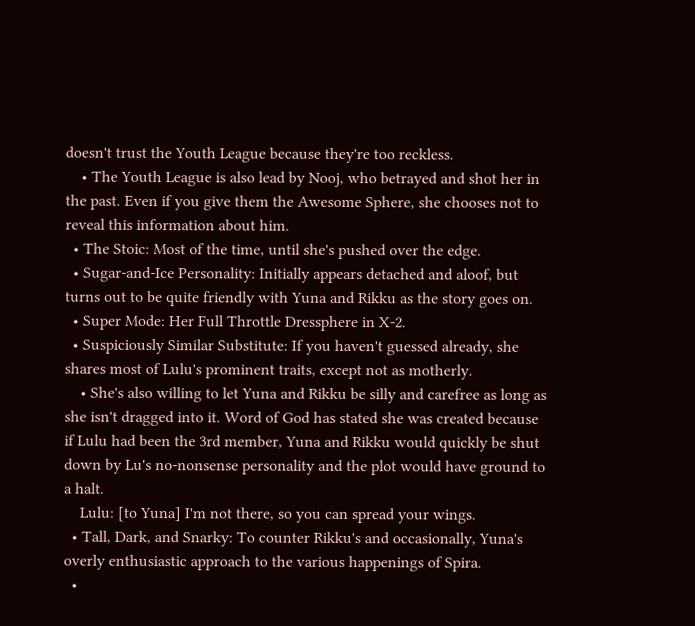doesn't trust the Youth League because they're too reckless.
    • The Youth League is also lead by Nooj, who betrayed and shot her in the past. Even if you give them the Awesome Sphere, she chooses not to reveal this information about him.
  • The Stoic: Most of the time, until she's pushed over the edge.
  • Sugar-and-Ice Personality: Initially appears detached and aloof, but turns out to be quite friendly with Yuna and Rikku as the story goes on.
  • Super Mode: Her Full Throttle Dressphere in X-2.
  • Suspiciously Similar Substitute: If you haven't guessed already, she shares most of Lulu's prominent traits, except not as motherly.
    • She's also willing to let Yuna and Rikku be silly and carefree as long as she isn't dragged into it. Word of God has stated she was created because if Lulu had been the 3rd member, Yuna and Rikku would quickly be shut down by Lu's no-nonsense personality and the plot would have ground to a halt.
    Lulu: [to Yuna] I'm not there, so you can spread your wings.
  • Tall, Dark, and Snarky: To counter Rikku's and occasionally, Yuna's overly enthusiastic approach to the various happenings of Spira.
  •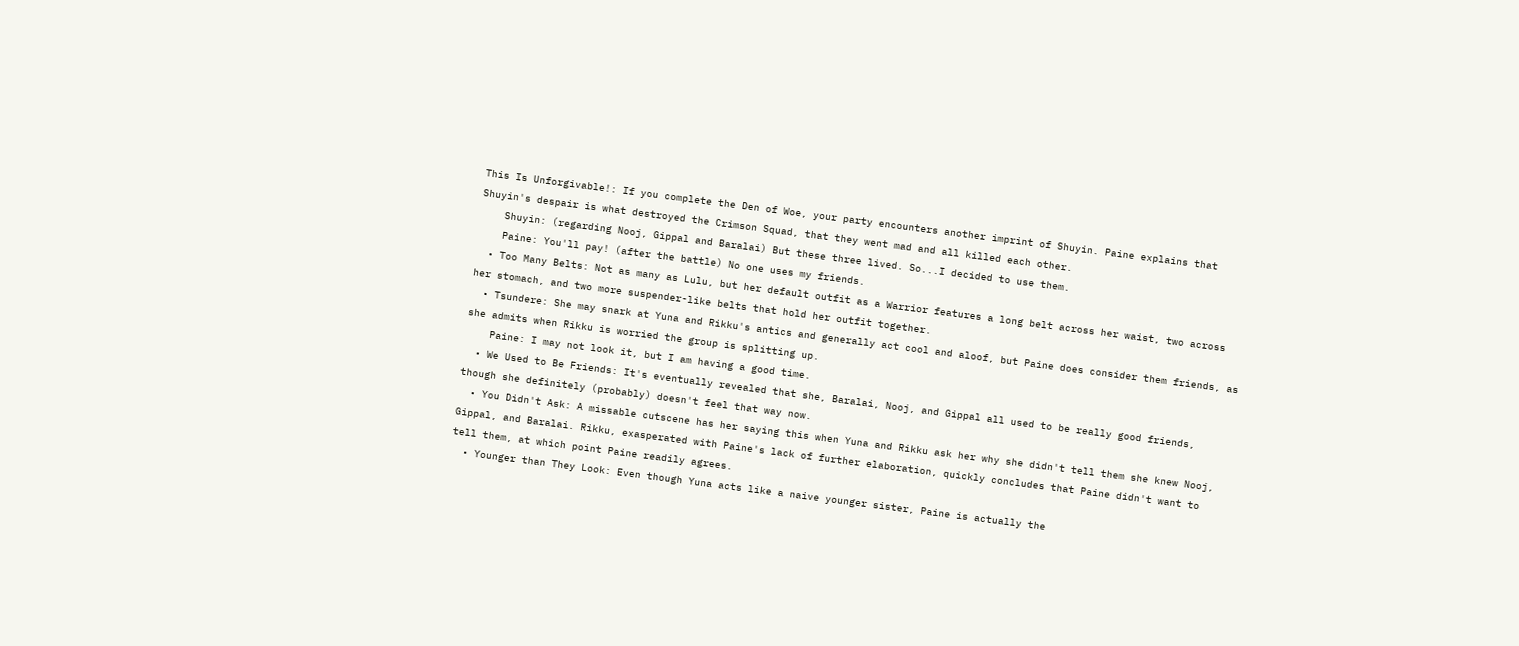This Is Unforgivable!: If you complete the Den of Woe, your party encounters another imprint of Shuyin. Paine explains that Shuyin's despair is what destroyed the Crimson Squad, that they went mad and all killed each other.
    Shuyin: (regarding Nooj, Gippal and Baralai) But these three lived. So...I decided to use them.
    Paine: You'll pay! (after the battle) No one uses my friends.
  • Too Many Belts: Not as many as Lulu, but her default outfit as a Warrior features a long belt across her waist, two across her stomach, and two more suspender-like belts that hold her outfit together.
  • Tsundere: She may snark at Yuna and Rikku's antics and generally act cool and aloof, but Paine does consider them friends, as she admits when Rikku is worried the group is splitting up.
    Paine: I may not look it, but I am having a good time.
  • We Used to Be Friends: It's eventually revealed that she, Baralai, Nooj, and Gippal all used to be really good friends, though she definitely (probably) doesn't feel that way now.
  • You Didn't Ask: A missable cutscene has her saying this when Yuna and Rikku ask her why she didn't tell them she knew Nooj, Gippal, and Baralai. Rikku, exasperated with Paine's lack of further elaboration, quickly concludes that Paine didn't want to tell them, at which point Paine readily agrees.
  • Younger than They Look: Even though Yuna acts like a naive younger sister, Paine is actually the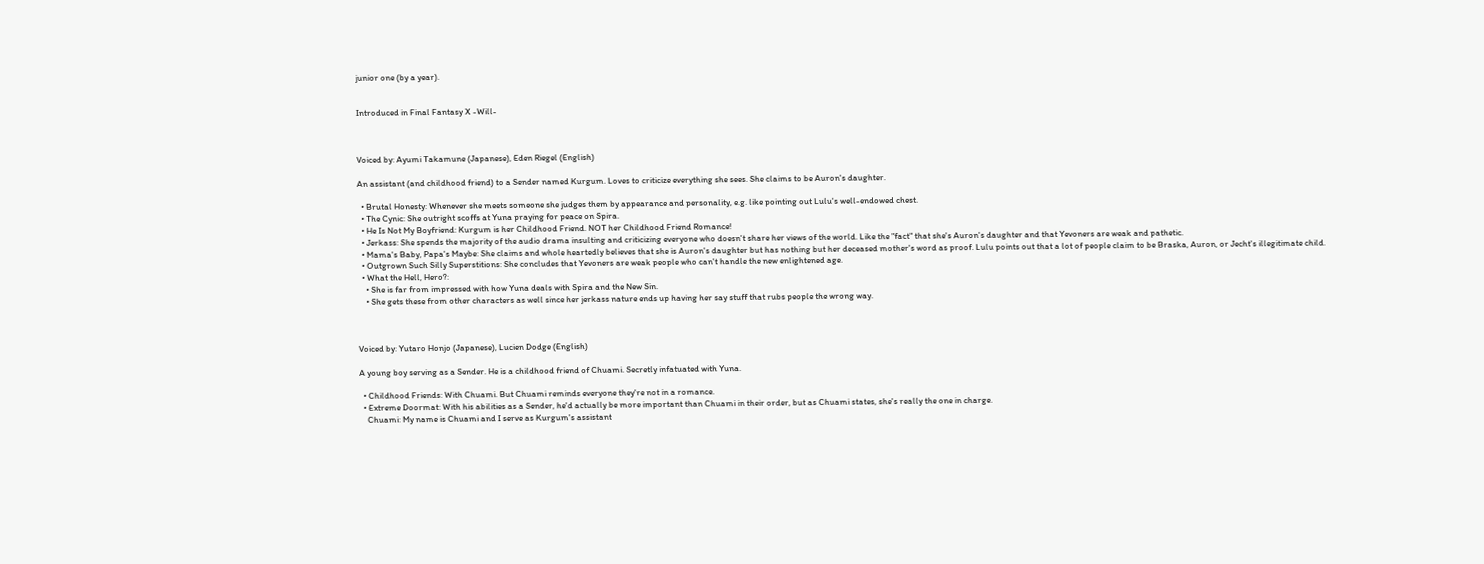junior one (by a year).


Introduced in Final Fantasy X -Will-



Voiced by: Ayumi Takamune (Japanese), Eden Riegel (English)

An assistant (and childhood friend) to a Sender named Kurgum. Loves to criticize everything she sees. She claims to be Auron's daughter.

  • Brutal Honesty: Whenever she meets someone she judges them by appearance and personality, e.g. like pointing out Lulu's well-endowed chest.
  • The Cynic: She outright scoffs at Yuna praying for peace on Spira.
  • He Is Not My Boyfriend: Kurgum is her Childhood Friend. NOT her Childhood Friend Romance!
  • Jerkass: She spends the majority of the audio drama insulting and criticizing everyone who doesn't share her views of the world. Like the "fact" that she's Auron's daughter and that Yevoners are weak and pathetic.
  • Mama's Baby, Papa's Maybe: She claims and whole heartedly believes that she is Auron's daughter but has nothing but her deceased mother's word as proof. Lulu points out that a lot of people claim to be Braska, Auron, or Jecht's illegitimate child.
  • Outgrown Such Silly Superstitions: She concludes that Yevoners are weak people who can't handle the new enlightened age.
  • What the Hell, Hero?:
    • She is far from impressed with how Yuna deals with Spira and the New Sin.
    • She gets these from other characters as well since her jerkass nature ends up having her say stuff that rubs people the wrong way.



Voiced by: Yutaro Honjo (Japanese), Lucien Dodge (English)

A young boy serving as a Sender. He is a childhood friend of Chuami. Secretly infatuated with Yuna.

  • Childhood Friends: With Chuami. But Chuami reminds everyone they're not in a romance.
  • Extreme Doormat: With his abilities as a Sender, he'd actually be more important than Chuami in their order, but as Chuami states, she's really the one in charge.
    Chuami: My name is Chuami and I serve as Kurgum's assistant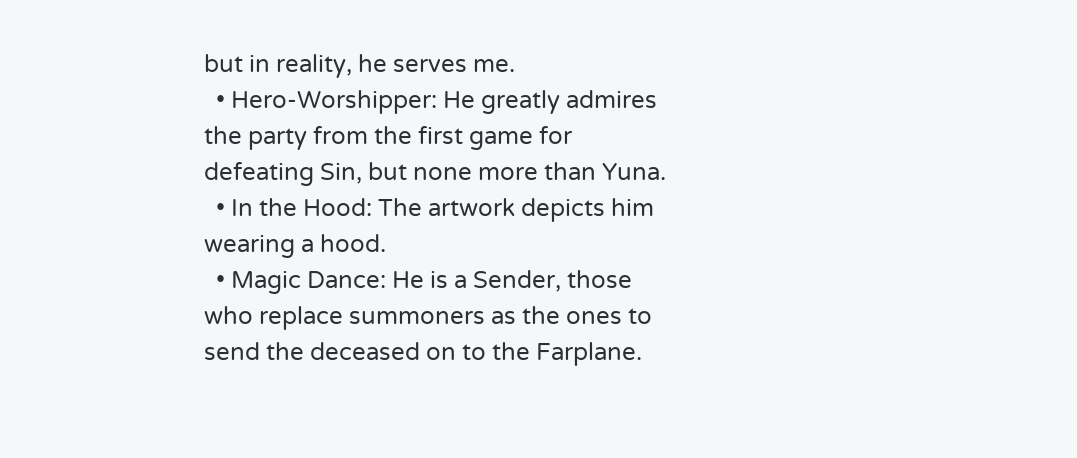but in reality, he serves me.
  • Hero-Worshipper: He greatly admires the party from the first game for defeating Sin, but none more than Yuna.
  • In the Hood: The artwork depicts him wearing a hood.
  • Magic Dance: He is a Sender, those who replace summoners as the ones to send the deceased on to the Farplane.